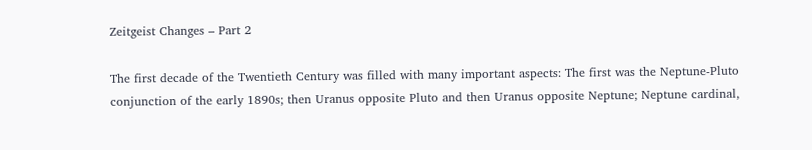Zeitgeist Changes – Part 2

The first decade of the Twentieth Century was filled with many important aspects: The first was the Neptune-Pluto conjunction of the early 1890s; then Uranus opposite Pluto and then Uranus opposite Neptune; Neptune cardinal,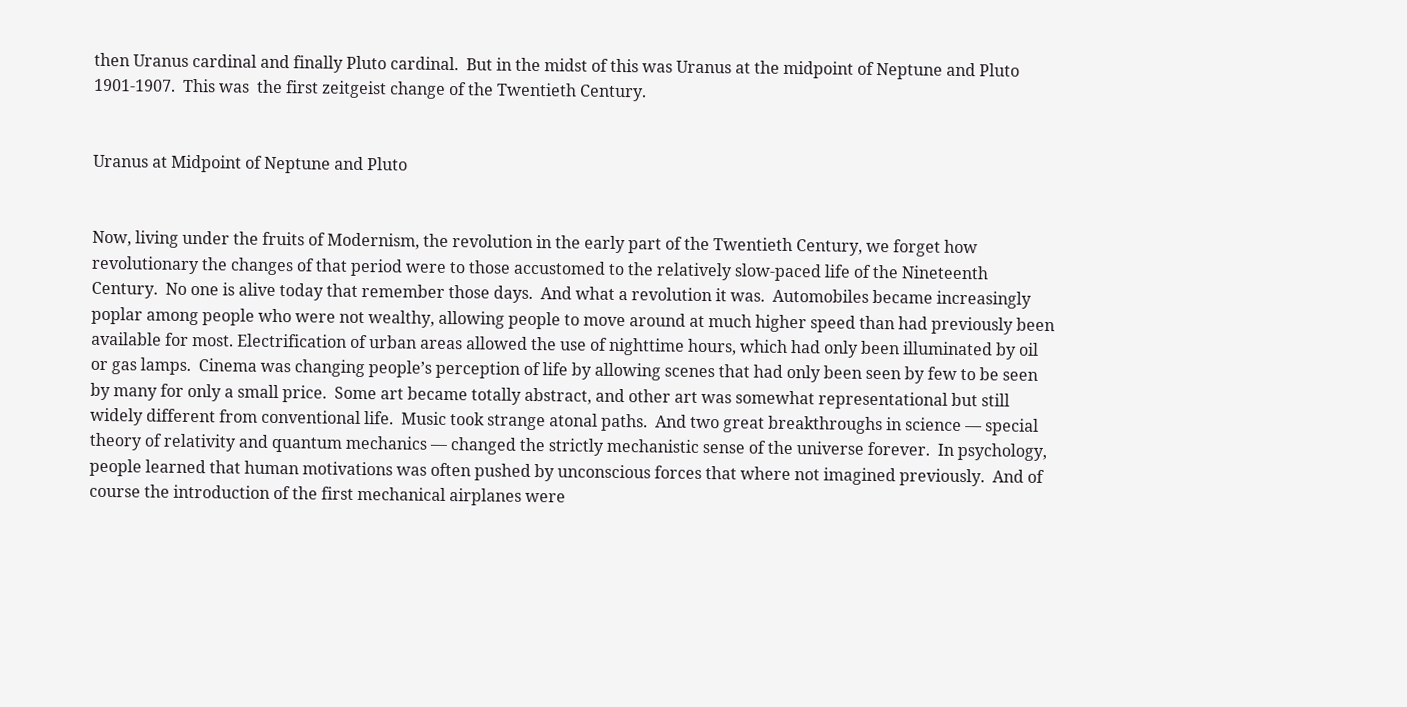then Uranus cardinal and finally Pluto cardinal.  But in the midst of this was Uranus at the midpoint of Neptune and Pluto 1901-1907.  This was  the first zeitgeist change of the Twentieth Century.


Uranus at Midpoint of Neptune and Pluto


Now, living under the fruits of Modernism, the revolution in the early part of the Twentieth Century, we forget how revolutionary the changes of that period were to those accustomed to the relatively slow-paced life of the Nineteenth Century.  No one is alive today that remember those days.  And what a revolution it was.  Automobiles became increasingly poplar among people who were not wealthy, allowing people to move around at much higher speed than had previously been available for most. Electrification of urban areas allowed the use of nighttime hours, which had only been illuminated by oil or gas lamps.  Cinema was changing people’s perception of life by allowing scenes that had only been seen by few to be seen by many for only a small price.  Some art became totally abstract, and other art was somewhat representational but still widely different from conventional life.  Music took strange atonal paths.  And two great breakthroughs in science — special theory of relativity and quantum mechanics — changed the strictly mechanistic sense of the universe forever.  In psychology, people learned that human motivations was often pushed by unconscious forces that where not imagined previously.  And of course the introduction of the first mechanical airplanes were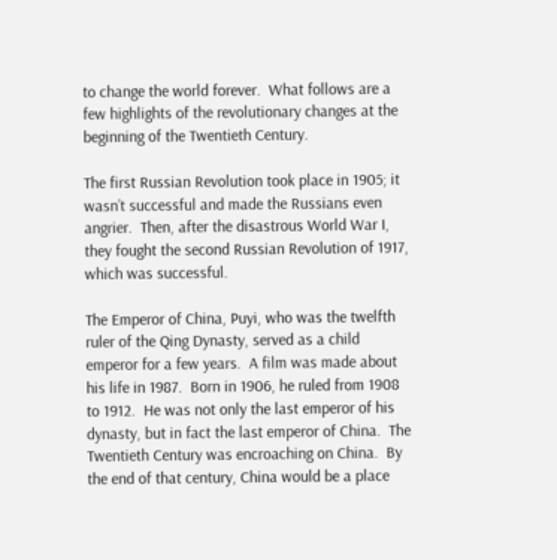to change the world forever.  What follows are a few highlights of the revolutionary changes at the beginning of the Twentieth Century.

The first Russian Revolution took place in 1905; it wasn’t successful and made the Russians even angrier.  Then, after the disastrous World War I, they fought the second Russian Revolution of 1917, which was successful.

The Emperor of China, Puyi, who was the twelfth ruler of the Qing Dynasty, served as a child emperor for a few years.  A film was made about his life in 1987.  Born in 1906, he ruled from 1908 to 1912.  He was not only the last emperor of his dynasty, but in fact the last emperor of China.  The Twentieth Century was encroaching on China.  By the end of that century, China would be a place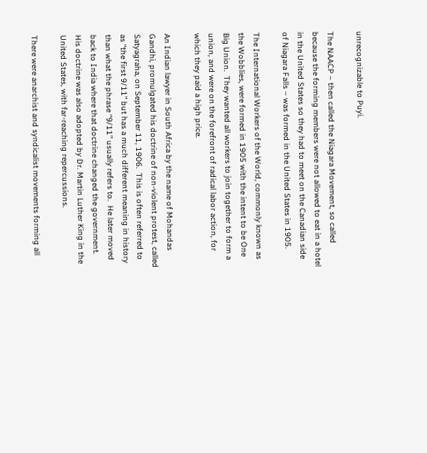unrecognizable to Puyi.

The NAACP – then called the Niagara Movement, so called because the forming members were not allowed to eat in a hotel in the United States so they had to meet on the Canadian side of Niagara Falls – was formed in the United States in 1905.

The International Workers of the World, commonly known as the Wobblies, were formed in 1905 with the intent to be One Big Union.  They wanted all workers to join together to form a union, and were on the forefront of radical labor action, for which they paid a high price.

An Indian lawyer in South Africa by the name of Mohandas Gandhi, promulgated his doctrine of non-violent protest, called Satyagraha, on September 11, 1906.  This is often referred to as “the first 9/11” but has a much different meaning in history than what the phrase “9/11” usually refers to.  He later moved back to India where that doctrine changed the government.  His doctrine was also adopted by Dr. Martin Luther King in the United States, with far-reaching repercussions.

There were anarchist and syndicalist movements forming all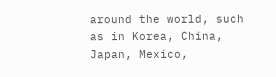around the world, such as in Korea, China, Japan, Mexico,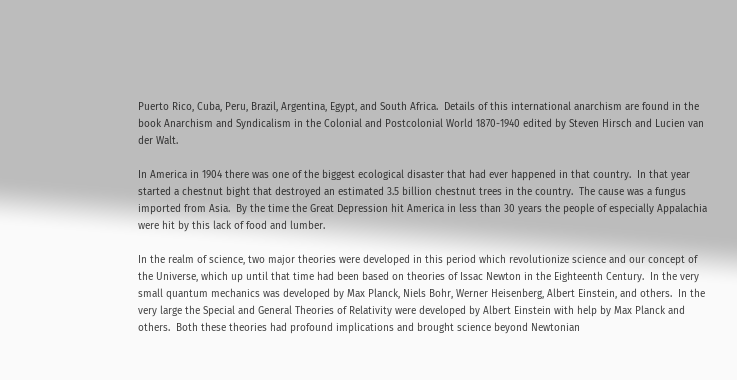Puerto Rico, Cuba, Peru, Brazil, Argentina, Egypt, and South Africa.  Details of this international anarchism are found in the book Anarchism and Syndicalism in the Colonial and Postcolonial World 1870-1940 edited by Steven Hirsch and Lucien van der Walt.

In America in 1904 there was one of the biggest ecological disaster that had ever happened in that country.  In that year started a chestnut bight that destroyed an estimated 3.5 billion chestnut trees in the country.  The cause was a fungus imported from Asia.  By the time the Great Depression hit America in less than 30 years the people of especially Appalachia were hit by this lack of food and lumber.

In the realm of science, two major theories were developed in this period which revolutionize science and our concept of the Universe, which up until that time had been based on theories of Issac Newton in the Eighteenth Century.  In the very small quantum mechanics was developed by Max Planck, Niels Bohr, Werner Heisenberg, Albert Einstein, and others.  In the very large the Special and General Theories of Relativity were developed by Albert Einstein with help by Max Planck and others.  Both these theories had profound implications and brought science beyond Newtonian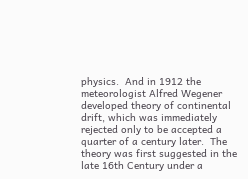physics.  And in 1912 the meteorologist Alfred Wegener developed theory of continental drift, which was immediately rejected only to be accepted a quarter of a century later.  The theory was first suggested in the late 16th Century under a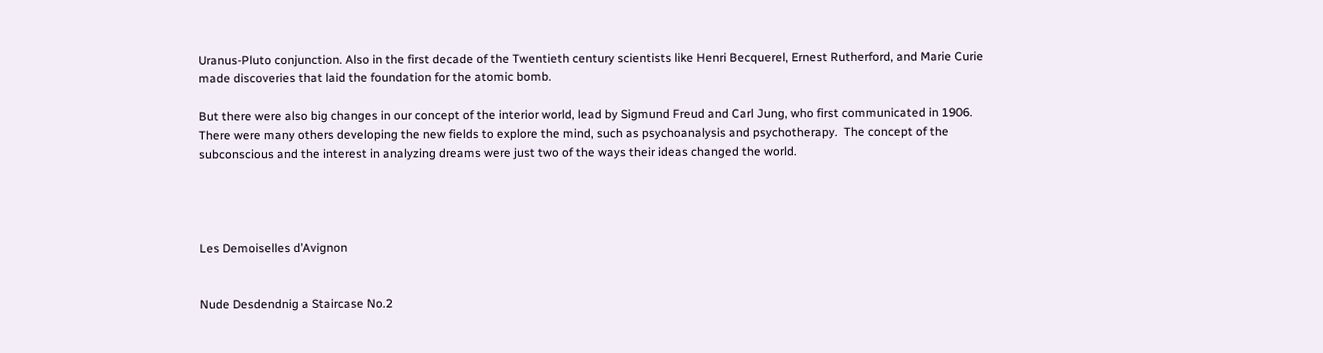Uranus-Pluto conjunction. Also in the first decade of the Twentieth century scientists like Henri Becquerel, Ernest Rutherford, and Marie Curie made discoveries that laid the foundation for the atomic bomb.

But there were also big changes in our concept of the interior world, lead by Sigmund Freud and Carl Jung, who first communicated in 1906.  There were many others developing the new fields to explore the mind, such as psychoanalysis and psychotherapy.  The concept of the subconscious and the interest in analyzing dreams were just two of the ways their ideas changed the world.




Les Demoiselles d’Avignon


Nude Desdendnig a Staircase No.2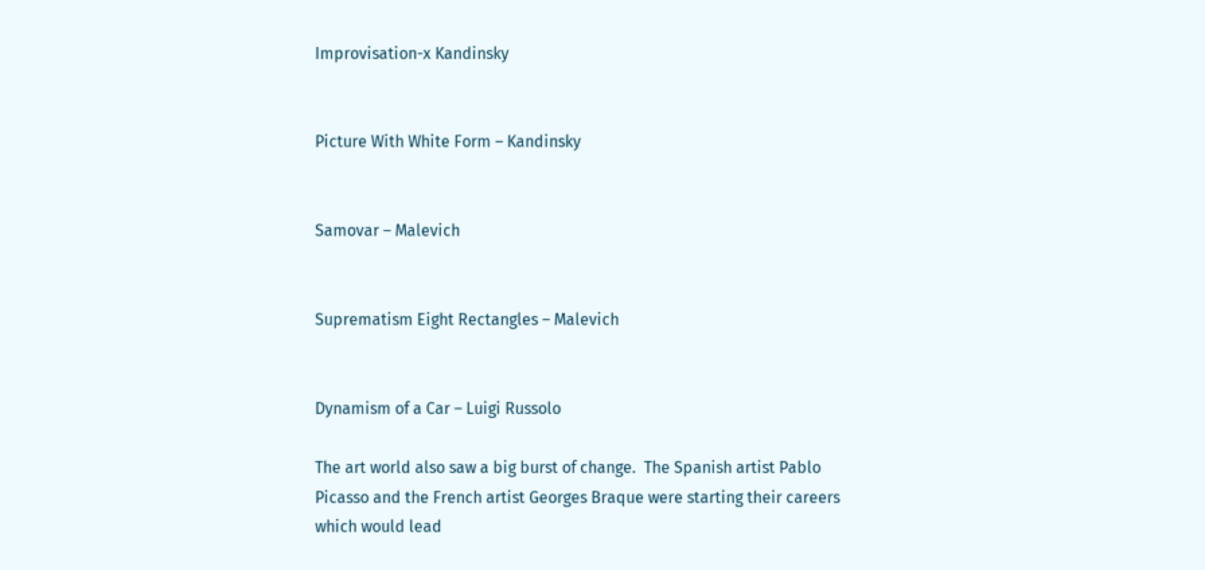Improvisation-x Kandinsky


Picture With White Form – Kandinsky


Samovar – Malevich


Suprematism Eight Rectangles – Malevich


Dynamism of a Car – Luigi Russolo

The art world also saw a big burst of change.  The Spanish artist Pablo Picasso and the French artist Georges Braque were starting their careers which would lead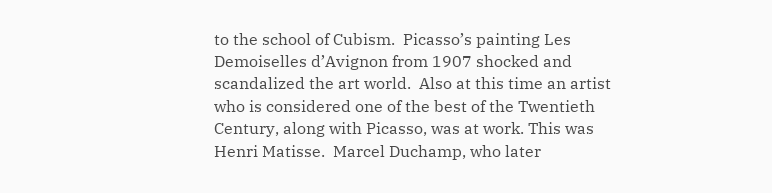to the school of Cubism.  Picasso’s painting Les Demoiselles d’Avignon from 1907 shocked and scandalized the art world.  Also at this time an artist who is considered one of the best of the Twentieth Century, along with Picasso, was at work. This was Henri Matisse.  Marcel Duchamp, who later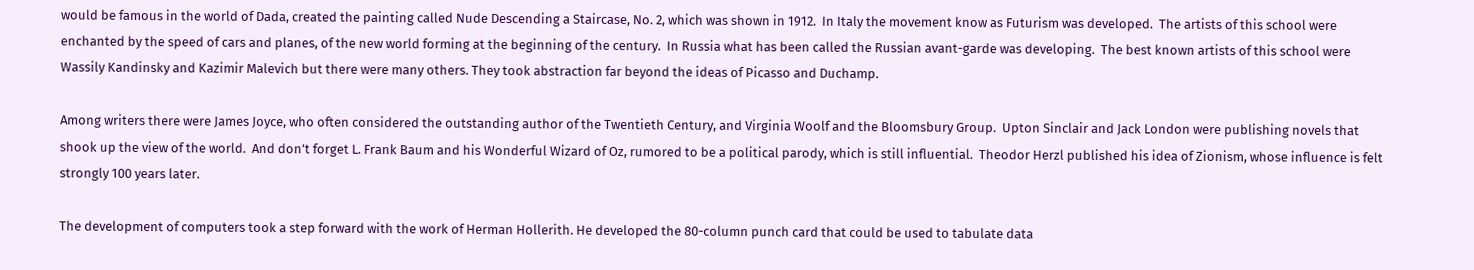would be famous in the world of Dada, created the painting called Nude Descending a Staircase, No. 2, which was shown in 1912.  In Italy the movement know as Futurism was developed.  The artists of this school were enchanted by the speed of cars and planes, of the new world forming at the beginning of the century.  In Russia what has been called the Russian avant-garde was developing.  The best known artists of this school were Wassily Kandinsky and Kazimir Malevich but there were many others. They took abstraction far beyond the ideas of Picasso and Duchamp.

Among writers there were James Joyce, who often considered the outstanding author of the Twentieth Century, and Virginia Woolf and the Bloomsbury Group.  Upton Sinclair and Jack London were publishing novels that shook up the view of the world.  And don’t forget L. Frank Baum and his Wonderful Wizard of Oz, rumored to be a political parody, which is still influential.  Theodor Herzl published his idea of Zionism, whose influence is felt strongly 100 years later.

The development of computers took a step forward with the work of Herman Hollerith. He developed the 80-column punch card that could be used to tabulate data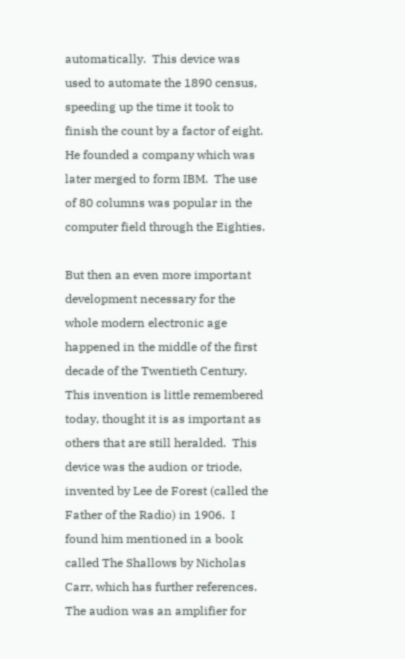automatically.  This device was used to automate the 1890 census, speeding up the time it took to finish the count by a factor of eight.  He founded a company which was later merged to form IBM.  The use of 80 columns was popular in the computer field through the Eighties.

But then an even more important development necessary for the whole modern electronic age happened in the middle of the first decade of the Twentieth Century.  This invention is little remembered today, thought it is as important as others that are still heralded.  This device was the audion or triode, invented by Lee de Forest (called the Father of the Radio) in 1906.  I found him mentioned in a book called The Shallows by Nicholas Carr, which has further references.  The audion was an amplifier for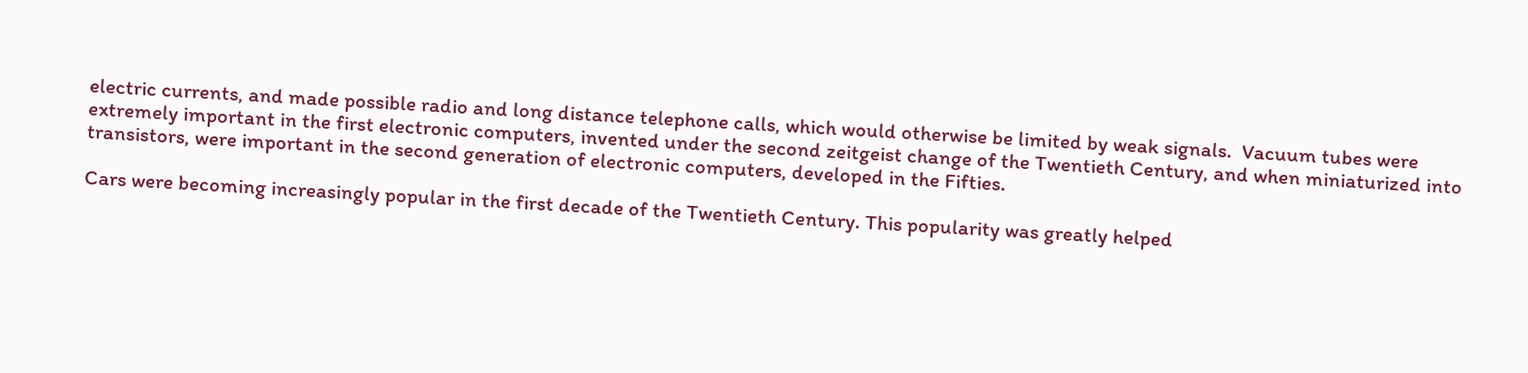electric currents, and made possible radio and long distance telephone calls, which would otherwise be limited by weak signals.  Vacuum tubes were extremely important in the first electronic computers, invented under the second zeitgeist change of the Twentieth Century, and when miniaturized into transistors, were important in the second generation of electronic computers, developed in the Fifties.

Cars were becoming increasingly popular in the first decade of the Twentieth Century. This popularity was greatly helped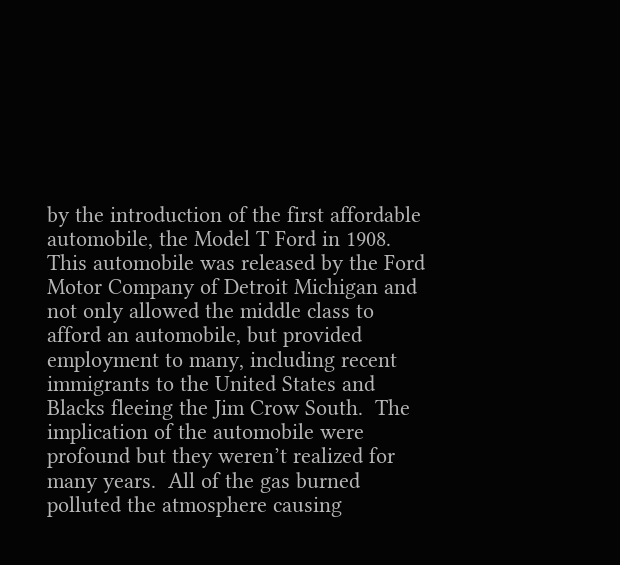by the introduction of the first affordable automobile, the Model T Ford in 1908.  This automobile was released by the Ford Motor Company of Detroit Michigan and not only allowed the middle class to afford an automobile, but provided employment to many, including recent immigrants to the United States and Blacks fleeing the Jim Crow South.  The implication of the automobile were profound but they weren’t realized for many years.  All of the gas burned polluted the atmosphere causing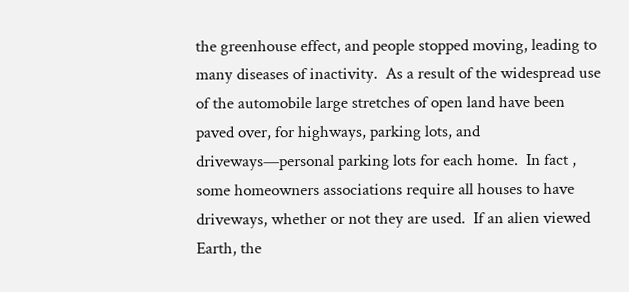the greenhouse effect, and people stopped moving, leading to many diseases of inactivity.  As a result of the widespread use of the automobile large stretches of open land have been paved over, for highways, parking lots, and driveways—personal parking lots for each home.  In fact , some homeowners associations require all houses to have driveways, whether or not they are used.  If an alien viewed Earth, the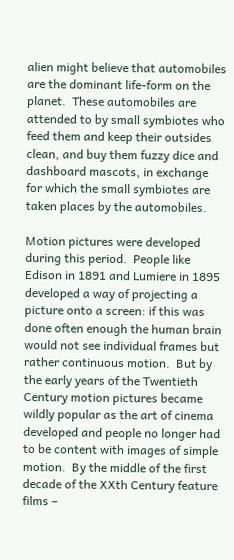alien might believe that automobiles are the dominant life-form on the planet.  These automobiles are attended to by small symbiotes who feed them and keep their outsides clean, and buy them fuzzy dice and dashboard mascots, in exchange for which the small symbiotes are taken places by the automobiles.

Motion pictures were developed during this period.  People like Edison in 1891 and Lumiere in 1895 developed a way of projecting a picture onto a screen: if this was done often enough the human brain would not see individual frames but rather continuous motion.  But by the early years of the Twentieth Century motion pictures became wildly popular as the art of cinema developed and people no longer had to be content with images of simple motion.  By the middle of the first decade of the XXth Century feature films –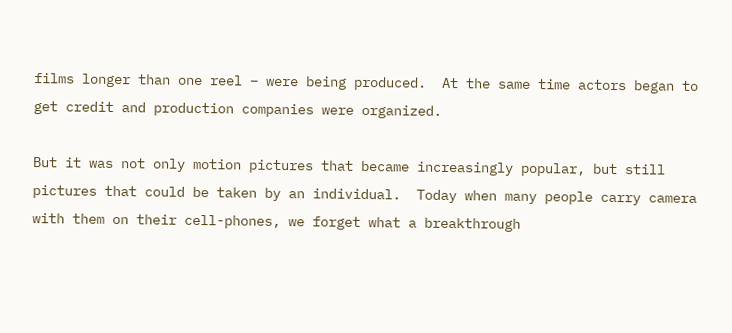films longer than one reel – were being produced.  At the same time actors began to get credit and production companies were organized.

But it was not only motion pictures that became increasingly popular, but still pictures that could be taken by an individual.  Today when many people carry camera with them on their cell-phones, we forget what a breakthrough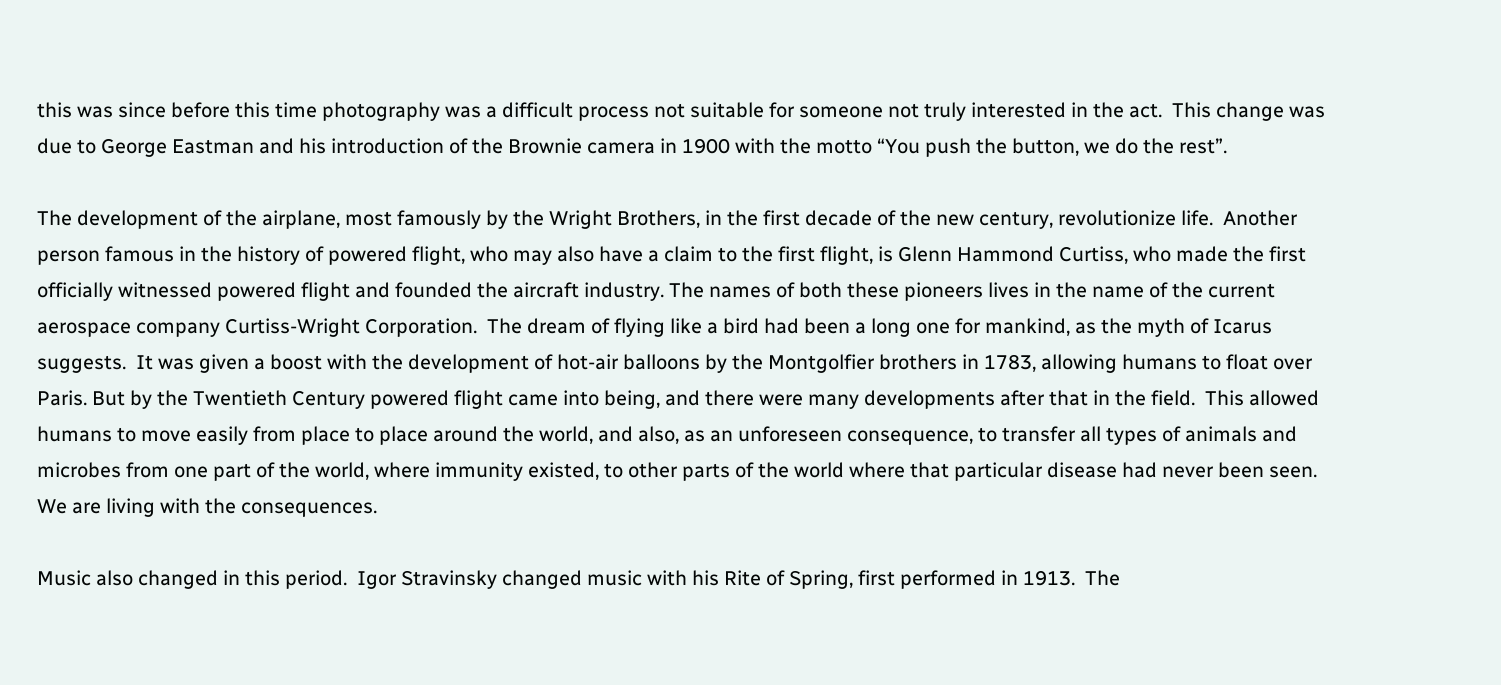this was since before this time photography was a difficult process not suitable for someone not truly interested in the act.  This change was due to George Eastman and his introduction of the Brownie camera in 1900 with the motto “You push the button, we do the rest”.

The development of the airplane, most famously by the Wright Brothers, in the first decade of the new century, revolutionize life.  Another person famous in the history of powered flight, who may also have a claim to the first flight, is Glenn Hammond Curtiss, who made the first officially witnessed powered flight and founded the aircraft industry. The names of both these pioneers lives in the name of the current aerospace company Curtiss-Wright Corporation.  The dream of flying like a bird had been a long one for mankind, as the myth of Icarus suggests.  It was given a boost with the development of hot-air balloons by the Montgolfier brothers in 1783, allowing humans to float over Paris. But by the Twentieth Century powered flight came into being, and there were many developments after that in the field.  This allowed humans to move easily from place to place around the world, and also, as an unforeseen consequence, to transfer all types of animals and microbes from one part of the world, where immunity existed, to other parts of the world where that particular disease had never been seen.   We are living with the consequences.

Music also changed in this period.  Igor Stravinsky changed music with his Rite of Spring, first performed in 1913.  The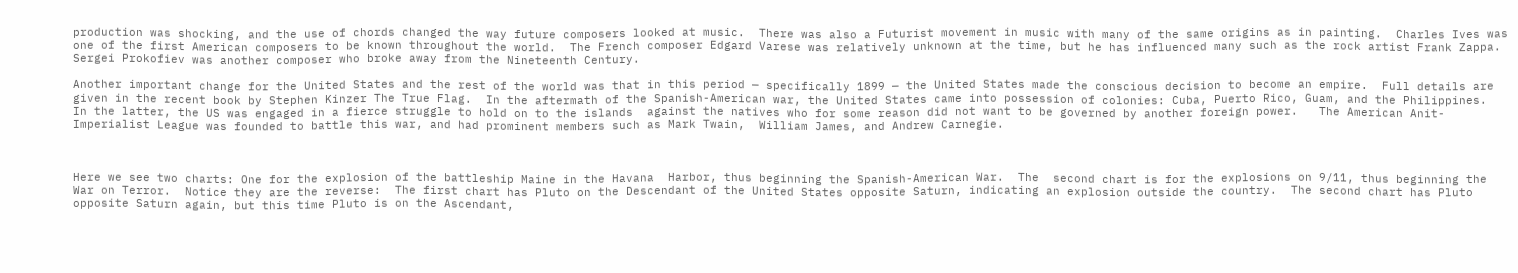production was shocking, and the use of chords changed the way future composers looked at music.  There was also a Futurist movement in music with many of the same origins as in painting.  Charles Ives was one of the first American composers to be known throughout the world.  The French composer Edgard Varese was relatively unknown at the time, but he has influenced many such as the rock artist Frank Zappa.  Sergei Prokofiev was another composer who broke away from the Nineteenth Century.

Another important change for the United States and the rest of the world was that in this period — specifically 1899 — the United States made the conscious decision to become an empire.  Full details are given in the recent book by Stephen Kinzer The True Flag.  In the aftermath of the Spanish-American war, the United States came into possession of colonies: Cuba, Puerto Rico, Guam, and the Philippines.  In the latter, the US was engaged in a fierce struggle to hold on to the islands  against the natives who for some reason did not want to be governed by another foreign power.   The American Anit-Imperialist League was founded to battle this war, and had prominent members such as Mark Twain,  William James, and Andrew Carnegie.



Here we see two charts: One for the explosion of the battleship Maine in the Havana  Harbor, thus beginning the Spanish-American War.  The  second chart is for the explosions on 9/11, thus beginning the War on Terror.  Notice they are the reverse:  The first chart has Pluto on the Descendant of the United States opposite Saturn, indicating an explosion outside the country.  The second chart has Pluto opposite Saturn again, but this time Pluto is on the Ascendant,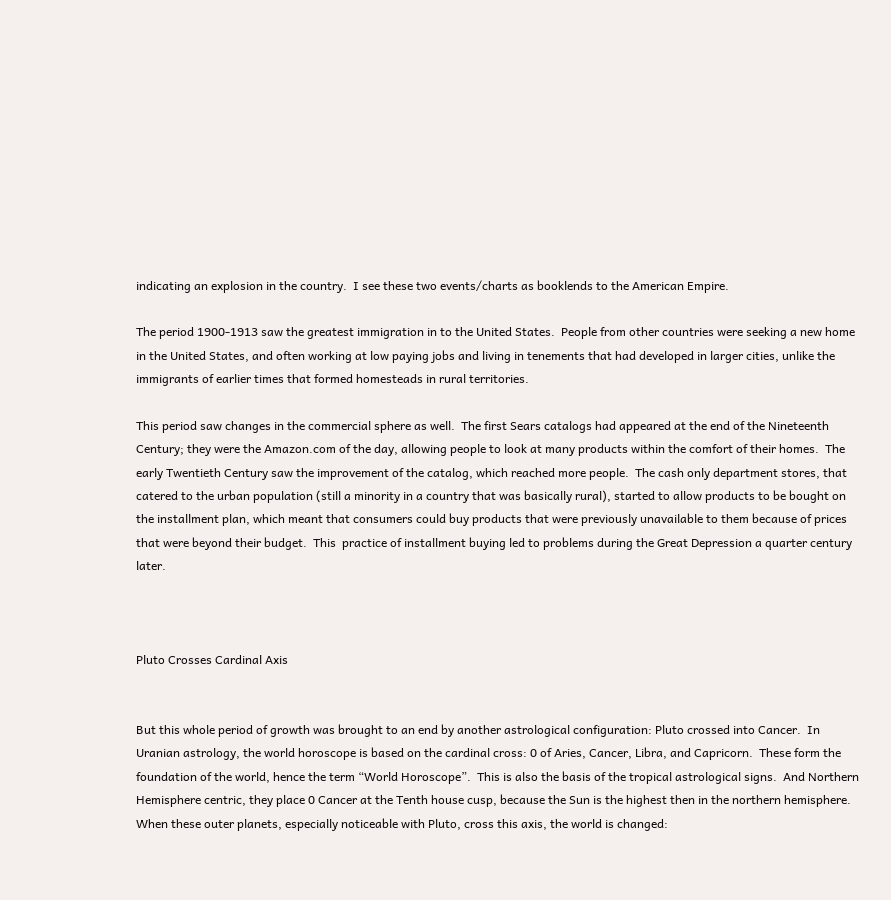indicating an explosion in the country.  I see these two events/charts as booklends to the American Empire.

The period 1900-1913 saw the greatest immigration in to the United States.  People from other countries were seeking a new home in the United States, and often working at low paying jobs and living in tenements that had developed in larger cities, unlike the immigrants of earlier times that formed homesteads in rural territories.

This period saw changes in the commercial sphere as well.  The first Sears catalogs had appeared at the end of the Nineteenth Century; they were the Amazon.com of the day, allowing people to look at many products within the comfort of their homes.  The early Twentieth Century saw the improvement of the catalog, which reached more people.  The cash only department stores, that catered to the urban population (still a minority in a country that was basically rural), started to allow products to be bought on the installment plan, which meant that consumers could buy products that were previously unavailable to them because of prices that were beyond their budget.  This  practice of installment buying led to problems during the Great Depression a quarter century later.



Pluto Crosses Cardinal Axis


But this whole period of growth was brought to an end by another astrological configuration: Pluto crossed into Cancer.  In Uranian astrology, the world horoscope is based on the cardinal cross: 0 of Aries, Cancer, Libra, and Capricorn.  These form the foundation of the world, hence the term “World Horoscope”.  This is also the basis of the tropical astrological signs.  And Northern Hemisphere centric, they place 0 Cancer at the Tenth house cusp, because the Sun is the highest then in the northern hemisphere. When these outer planets, especially noticeable with Pluto, cross this axis, the world is changed: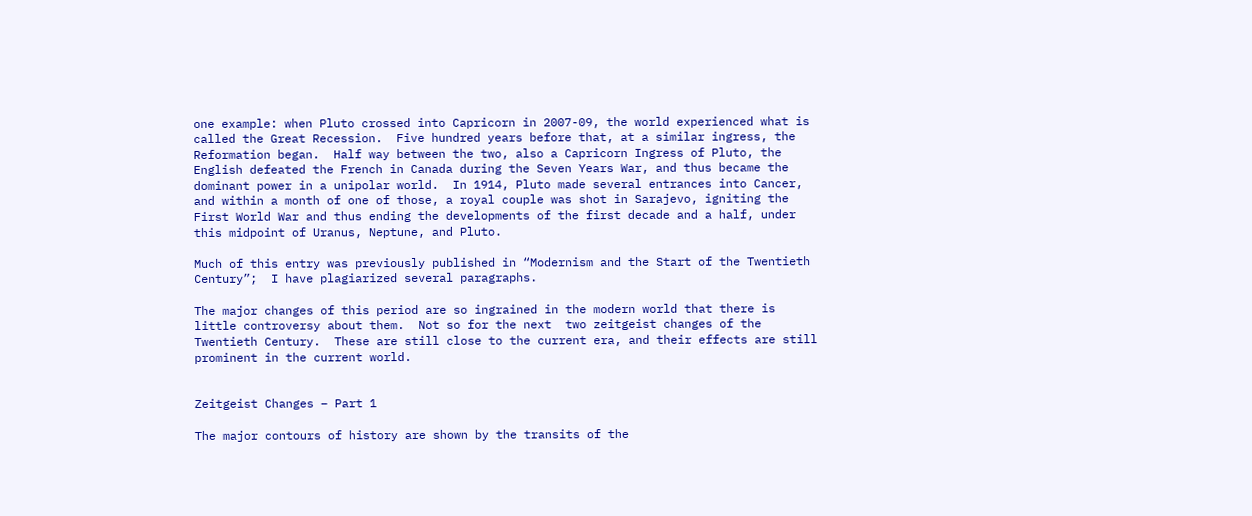one example: when Pluto crossed into Capricorn in 2007-09, the world experienced what is called the Great Recession.  Five hundred years before that, at a similar ingress, the Reformation began.  Half way between the two, also a Capricorn Ingress of Pluto, the English defeated the French in Canada during the Seven Years War, and thus became the dominant power in a unipolar world.  In 1914, Pluto made several entrances into Cancer, and within a month of one of those, a royal couple was shot in Sarajevo, igniting the First World War and thus ending the developments of the first decade and a half, under this midpoint of Uranus, Neptune, and Pluto.

Much of this entry was previously published in “Modernism and the Start of the Twentieth Century”;  I have plagiarized several paragraphs.

The major changes of this period are so ingrained in the modern world that there is little controversy about them.  Not so for the next  two zeitgeist changes of the Twentieth Century.  These are still close to the current era, and their effects are still prominent in the current world.


Zeitgeist Changes – Part 1

The major contours of history are shown by the transits of the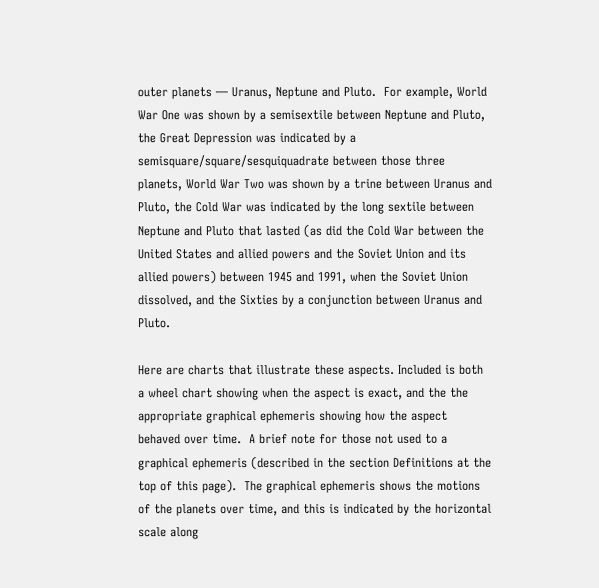outer planets — Uranus, Neptune and Pluto.  For example, World War One was shown by a semisextile between Neptune and Pluto, the Great Depression was indicated by a semisquare/square/sesquiquadrate between those three planets, World War Two was shown by a trine between Uranus and Pluto, the Cold War was indicated by the long sextile between Neptune and Pluto that lasted (as did the Cold War between the United States and allied powers and the Soviet Union and its allied powers) between 1945 and 1991, when the Soviet Union dissolved, and the Sixties by a conjunction between Uranus and Pluto.

Here are charts that illustrate these aspects. Included is both a wheel chart showing when the aspect is exact, and the the appropriate graphical ephemeris showing how the aspect behaved over time.  A brief note for those not used to a graphical ephemeris (described in the section Definitions at the top of this page).  The graphical ephemeris shows the motions of the planets over time, and this is indicated by the horizontal scale along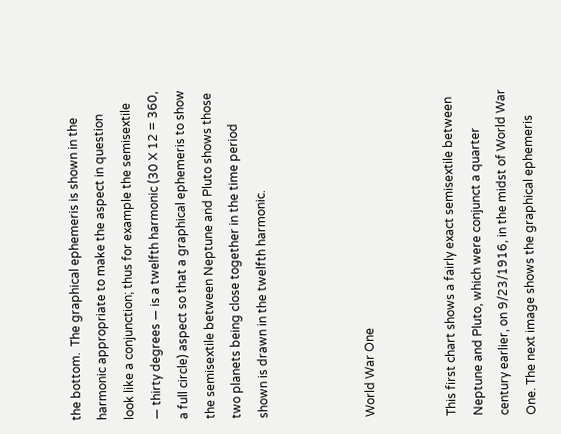the bottom.  The graphical ephemeris is shown in the harmonic appropriate to make the aspect in question look like a conjunction; thus for example the semisextile — thirty degrees — is a twelfth harmonic (30 X 12 = 360, a full circle) aspect so that a graphical ephemeris to show the semisextile between Neptune and Pluto shows those two planets being close together in the time period shown is drawn in the twelfth harmonic.



World War One


This first chart shows a fairly exact semisextile between Neptune and Pluto, which were conjunct a quarter century earlier, on 9/23/1916, in the midst of World War One. The next image shows the graphical ephemeris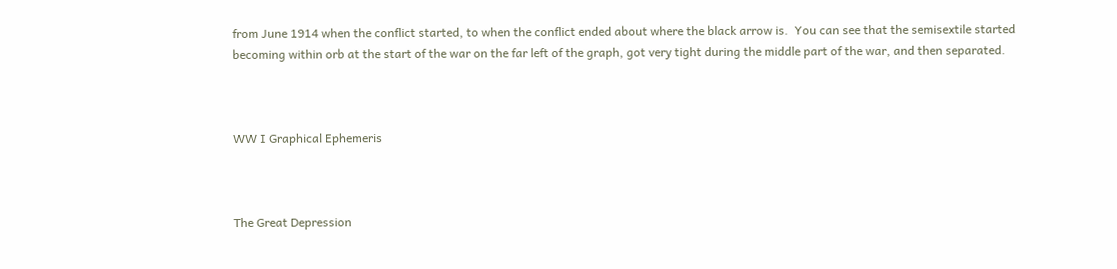from June 1914 when the conflict started, to when the conflict ended about where the black arrow is.  You can see that the semisextile started becoming within orb at the start of the war on the far left of the graph, got very tight during the middle part of the war, and then separated.



WW I Graphical Ephemeris



The Great Depression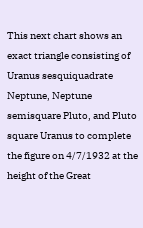This next chart shows an exact triangle consisting of Uranus sesquiquadrate Neptune, Neptune semisquare Pluto, and Pluto square Uranus to complete the figure on 4/7/1932 at the height of the Great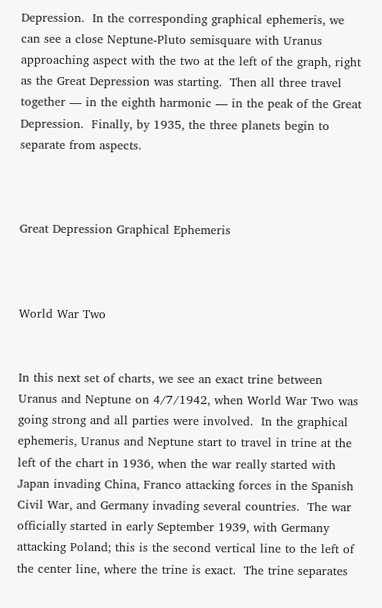Depression.  In the corresponding graphical ephemeris, we can see a close Neptune-Pluto semisquare with Uranus approaching aspect with the two at the left of the graph, right as the Great Depression was starting.  Then all three travel together — in the eighth harmonic — in the peak of the Great Depression.  Finally, by 1935, the three planets begin to separate from aspects.



Great Depression Graphical Ephemeris



World War Two


In this next set of charts, we see an exact trine between Uranus and Neptune on 4/7/1942, when World War Two was going strong and all parties were involved.  In the graphical ephemeris, Uranus and Neptune start to travel in trine at the left of the chart in 1936, when the war really started with Japan invading China, Franco attacking forces in the Spanish Civil War, and Germany invading several countries.  The war officially started in early September 1939, with Germany attacking Poland; this is the second vertical line to the left of the center line, where the trine is exact.  The trine separates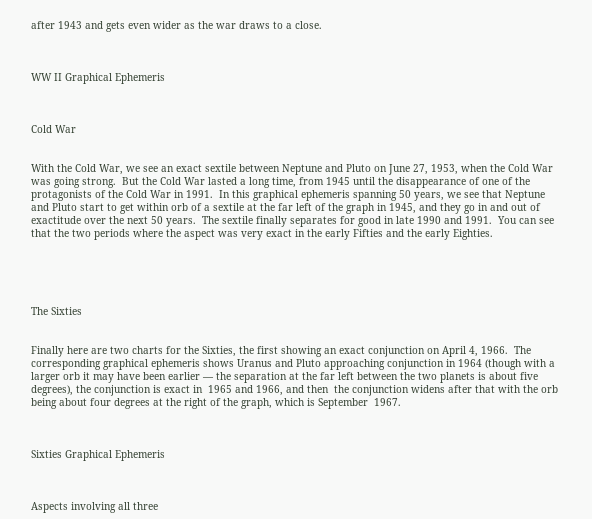after 1943 and gets even wider as the war draws to a close.



WW II Graphical Ephemeris



Cold War


With the Cold War, we see an exact sextile between Neptune and Pluto on June 27, 1953, when the Cold War was going strong.  But the Cold War lasted a long time, from 1945 until the disappearance of one of the protagonists of the Cold War in 1991.  In this graphical ephemeris spanning 50 years, we see that Neptune and Pluto start to get within orb of a sextile at the far left of the graph in 1945, and they go in and out of exactitude over the next 50 years.  The sextile finally separates for good in late 1990 and 1991.  You can see that the two periods where the aspect was very exact in the early Fifties and the early Eighties.





The Sixties


Finally here are two charts for the Sixties, the first showing an exact conjunction on April 4, 1966.  The corresponding graphical ephemeris shows Uranus and Pluto approaching conjunction in 1964 (though with a larger orb it may have been earlier — the separation at the far left between the two planets is about five degrees), the conjunction is exact in  1965 and 1966, and then  the conjunction widens after that with the orb being about four degrees at the right of the graph, which is September  1967.



Sixties Graphical Ephemeris



Aspects involving all three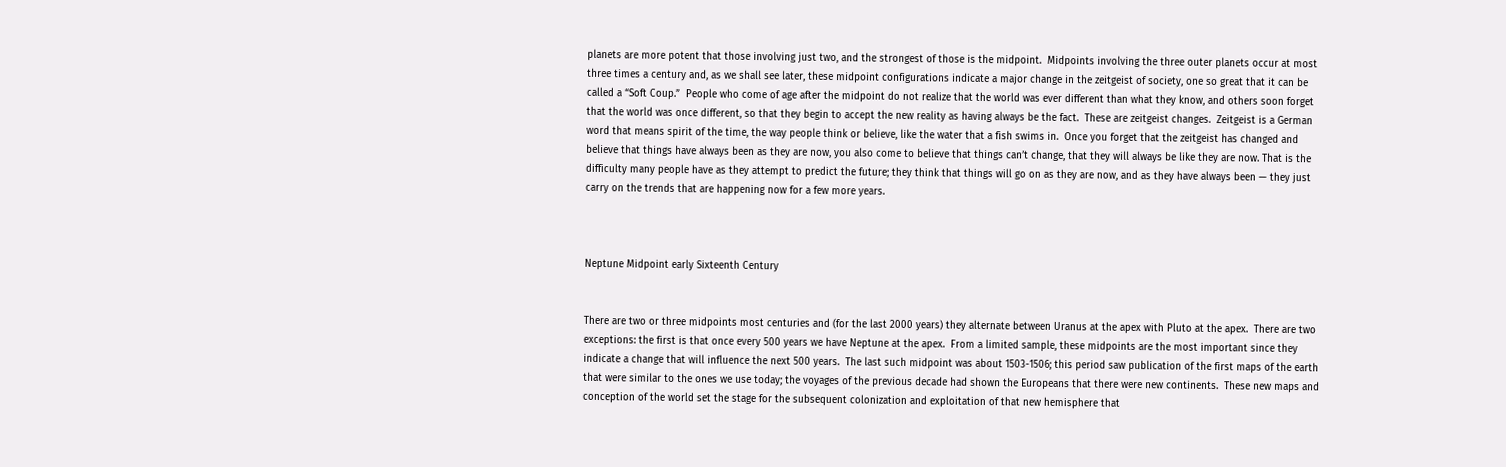planets are more potent that those involving just two, and the strongest of those is the midpoint.  Midpoints involving the three outer planets occur at most three times a century and, as we shall see later, these midpoint configurations indicate a major change in the zeitgeist of society, one so great that it can be called a “Soft Coup.”  People who come of age after the midpoint do not realize that the world was ever different than what they know, and others soon forget that the world was once different, so that they begin to accept the new reality as having always be the fact.  These are zeitgeist changes.  Zeitgeist is a German word that means spirit of the time, the way people think or believe, like the water that a fish swims in.  Once you forget that the zeitgeist has changed and believe that things have always been as they are now, you also come to believe that things can’t change, that they will always be like they are now. That is the difficulty many people have as they attempt to predict the future; they think that things will go on as they are now, and as they have always been — they just carry on the trends that are happening now for a few more years.



Neptune Midpoint early Sixteenth Century


There are two or three midpoints most centuries and (for the last 2000 years) they alternate between Uranus at the apex with Pluto at the apex.  There are two exceptions: the first is that once every 500 years we have Neptune at the apex.  From a limited sample, these midpoints are the most important since they indicate a change that will influence the next 500 years.  The last such midpoint was about 1503-1506; this period saw publication of the first maps of the earth that were similar to the ones we use today; the voyages of the previous decade had shown the Europeans that there were new continents.  These new maps and conception of the world set the stage for the subsequent colonization and exploitation of that new hemisphere that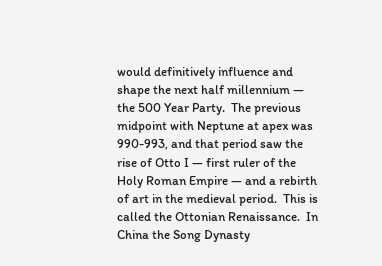would definitively influence and shape the next half millennium — the 500 Year Party.  The previous midpoint with Neptune at apex was 990-993, and that period saw the rise of Otto I — first ruler of the Holy Roman Empire — and a rebirth of art in the medieval period.  This is called the Ottonian Renaissance.  In China the Song Dynasty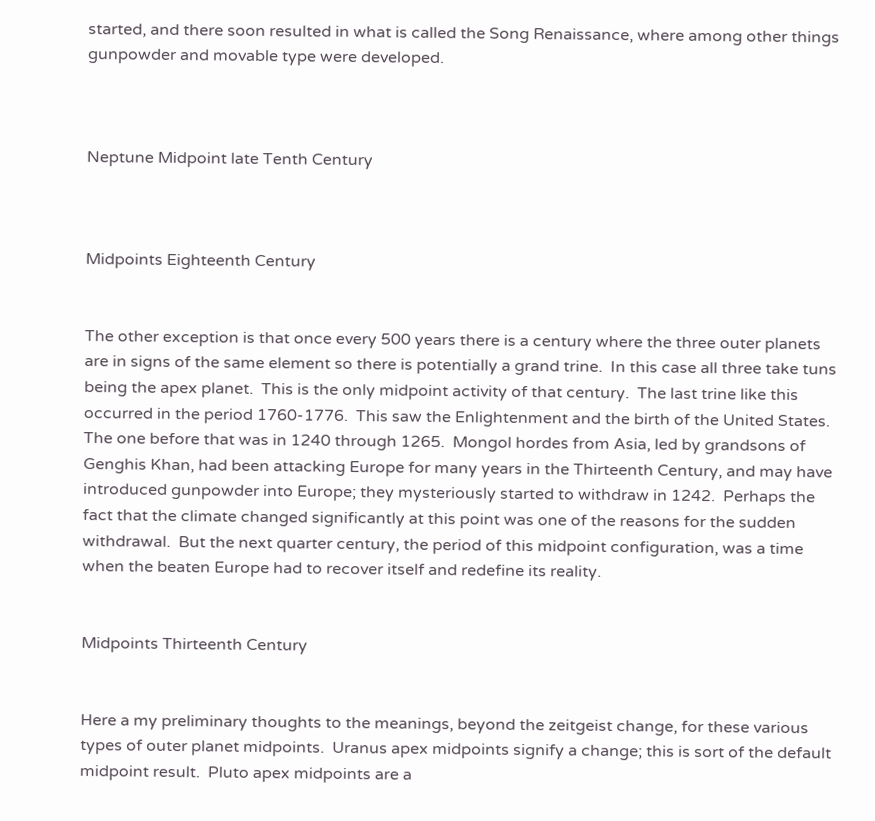started, and there soon resulted in what is called the Song Renaissance, where among other things gunpowder and movable type were developed.



Neptune Midpoint late Tenth Century



Midpoints Eighteenth Century


The other exception is that once every 500 years there is a century where the three outer planets are in signs of the same element so there is potentially a grand trine.  In this case all three take tuns being the apex planet.  This is the only midpoint activity of that century.  The last trine like this occurred in the period 1760-1776.  This saw the Enlightenment and the birth of the United States.  The one before that was in 1240 through 1265.  Mongol hordes from Asia, led by grandsons of Genghis Khan, had been attacking Europe for many years in the Thirteenth Century, and may have introduced gunpowder into Europe; they mysteriously started to withdraw in 1242.  Perhaps the fact that the climate changed significantly at this point was one of the reasons for the sudden withdrawal.  But the next quarter century, the period of this midpoint configuration, was a time when the beaten Europe had to recover itself and redefine its reality.


Midpoints Thirteenth Century


Here a my preliminary thoughts to the meanings, beyond the zeitgeist change, for these various types of outer planet midpoints.  Uranus apex midpoints signify a change; this is sort of the default midpoint result.  Pluto apex midpoints are a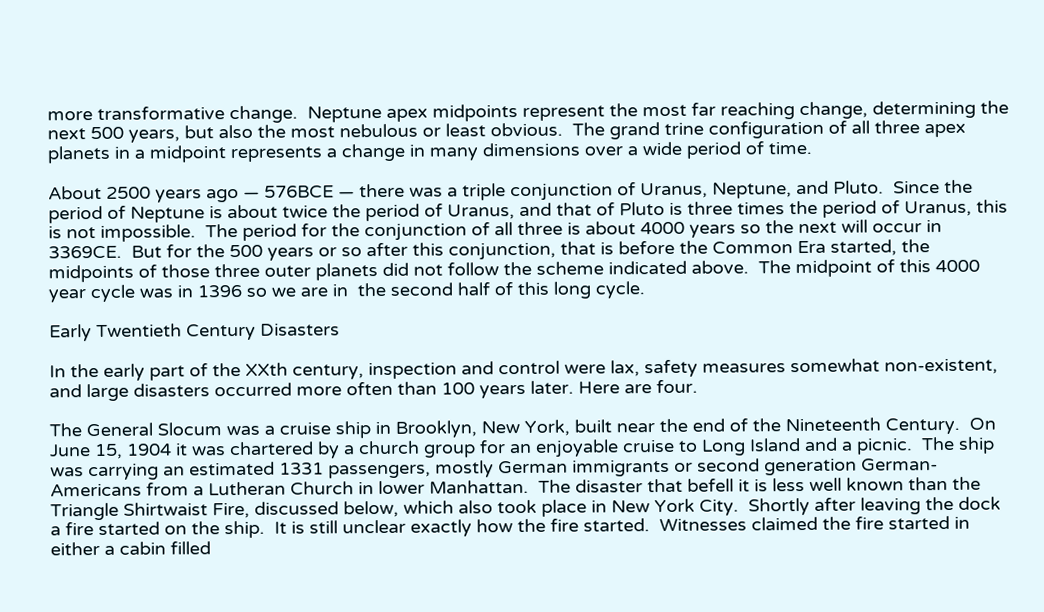more transformative change.  Neptune apex midpoints represent the most far reaching change, determining the next 500 years, but also the most nebulous or least obvious.  The grand trine configuration of all three apex planets in a midpoint represents a change in many dimensions over a wide period of time.

About 2500 years ago — 576BCE — there was a triple conjunction of Uranus, Neptune, and Pluto.  Since the period of Neptune is about twice the period of Uranus, and that of Pluto is three times the period of Uranus, this is not impossible.  The period for the conjunction of all three is about 4000 years so the next will occur in 3369CE.  But for the 500 years or so after this conjunction, that is before the Common Era started, the midpoints of those three outer planets did not follow the scheme indicated above.  The midpoint of this 4000 year cycle was in 1396 so we are in  the second half of this long cycle.

Early Twentieth Century Disasters

In the early part of the XXth century, inspection and control were lax, safety measures somewhat non-existent, and large disasters occurred more often than 100 years later. Here are four.

The General Slocum was a cruise ship in Brooklyn, New York, built near the end of the Nineteenth Century.  On June 15, 1904 it was chartered by a church group for an enjoyable cruise to Long Island and a picnic.  The ship was carrying an estimated 1331 passengers, mostly German immigrants or second generation German-Americans from a Lutheran Church in lower Manhattan.  The disaster that befell it is less well known than the Triangle Shirtwaist Fire, discussed below, which also took place in New York City.  Shortly after leaving the dock a fire started on the ship.  It is still unclear exactly how the fire started.  Witnesses claimed the fire started in either a cabin filled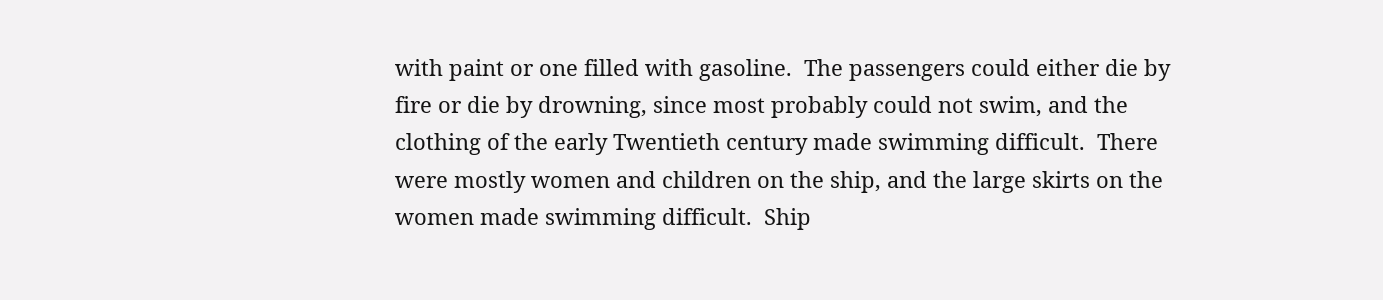with paint or one filled with gasoline.  The passengers could either die by fire or die by drowning, since most probably could not swim, and the clothing of the early Twentieth century made swimming difficult.  There were mostly women and children on the ship, and the large skirts on the women made swimming difficult.  Ship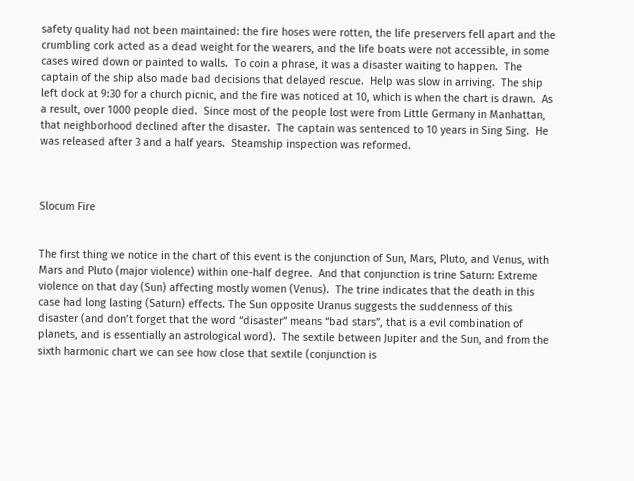safety quality had not been maintained: the fire hoses were rotten, the life preservers fell apart and the crumbling cork acted as a dead weight for the wearers, and the life boats were not accessible, in some cases wired down or painted to walls.  To coin a phrase, it was a disaster waiting to happen.  The captain of the ship also made bad decisions that delayed rescue.  Help was slow in arriving.  The ship left dock at 9:30 for a church picnic, and the fire was noticed at 10, which is when the chart is drawn.  As a result, over 1000 people died.  Since most of the people lost were from Little Germany in Manhattan, that neighborhood declined after the disaster.  The captain was sentenced to 10 years in Sing Sing.  He was released after 3 and a half years.  Steamship inspection was reformed.



Slocum Fire


The first thing we notice in the chart of this event is the conjunction of Sun, Mars, Pluto, and Venus, with Mars and Pluto (major violence) within one-half degree.  And that conjunction is trine Saturn: Extreme violence on that day (Sun) affecting mostly women (Venus).  The trine indicates that the death in this case had long lasting (Saturn) effects. The Sun opposite Uranus suggests the suddenness of this disaster (and don’t forget that the word “disaster” means “bad stars”, that is a evil combination of planets, and is essentially an astrological word).  The sextile between Jupiter and the Sun, and from the sixth harmonic chart we can see how close that sextile (conjunction is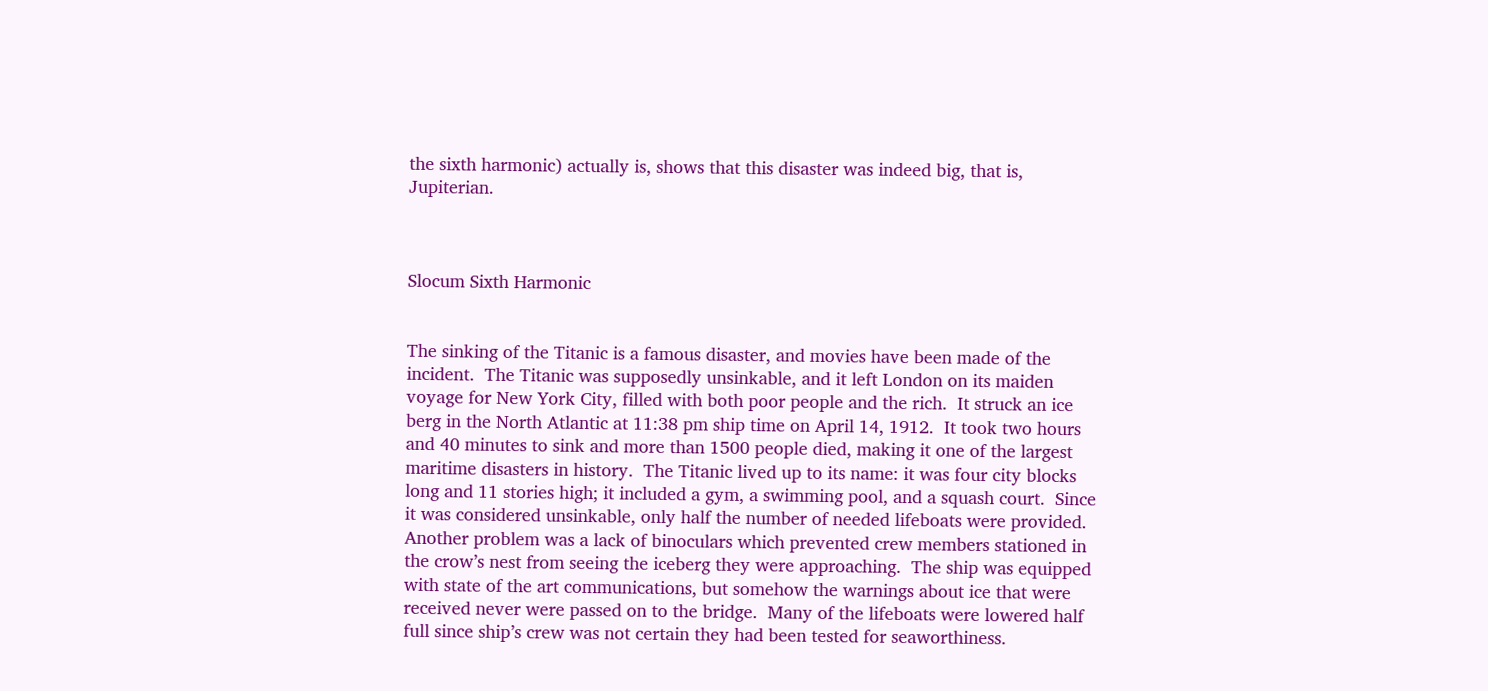the sixth harmonic) actually is, shows that this disaster was indeed big, that is, Jupiterian.



Slocum Sixth Harmonic


The sinking of the Titanic is a famous disaster, and movies have been made of the incident.  The Titanic was supposedly unsinkable, and it left London on its maiden voyage for New York City, filled with both poor people and the rich.  It struck an ice berg in the North Atlantic at 11:38 pm ship time on April 14, 1912.  It took two hours and 40 minutes to sink and more than 1500 people died, making it one of the largest maritime disasters in history.  The Titanic lived up to its name: it was four city blocks long and 11 stories high; it included a gym, a swimming pool, and a squash court.  Since it was considered unsinkable, only half the number of needed lifeboats were provided.  Another problem was a lack of binoculars which prevented crew members stationed in the crow’s nest from seeing the iceberg they were approaching.  The ship was equipped with state of the art communications, but somehow the warnings about ice that were received never were passed on to the bridge.  Many of the lifeboats were lowered half full since ship’s crew was not certain they had been tested for seaworthiness.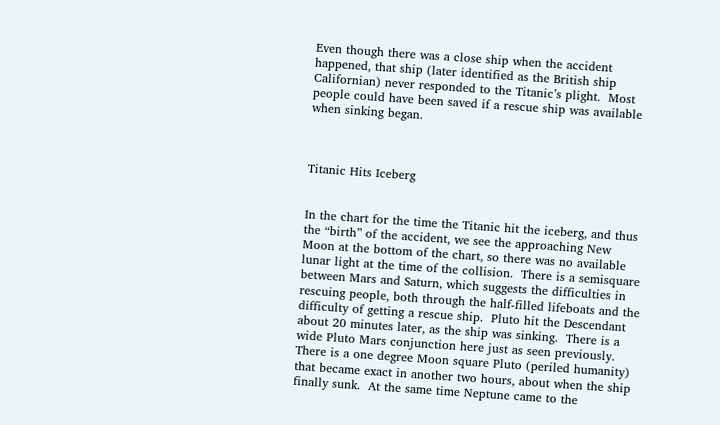Even though there was a close ship when the accident happened, that ship (later identified as the British ship Californian) never responded to the Titanic’s plight.  Most people could have been saved if a rescue ship was available when sinking began.



Titanic Hits Iceberg


In the chart for the time the Titanic hit the iceberg, and thus the “birth” of the accident, we see the approaching New Moon at the bottom of the chart, so there was no available lunar light at the time of the collision.  There is a semisquare between Mars and Saturn, which suggests the difficulties in rescuing people, both through the half-filled lifeboats and the difficulty of getting a rescue ship.  Pluto hit the Descendant about 20 minutes later, as the ship was sinking.  There is a wide Pluto Mars conjunction here just as seen previously.  There is a one degree Moon square Pluto (periled humanity) that became exact in another two hours, about when the ship finally sunk.  At the same time Neptune came to the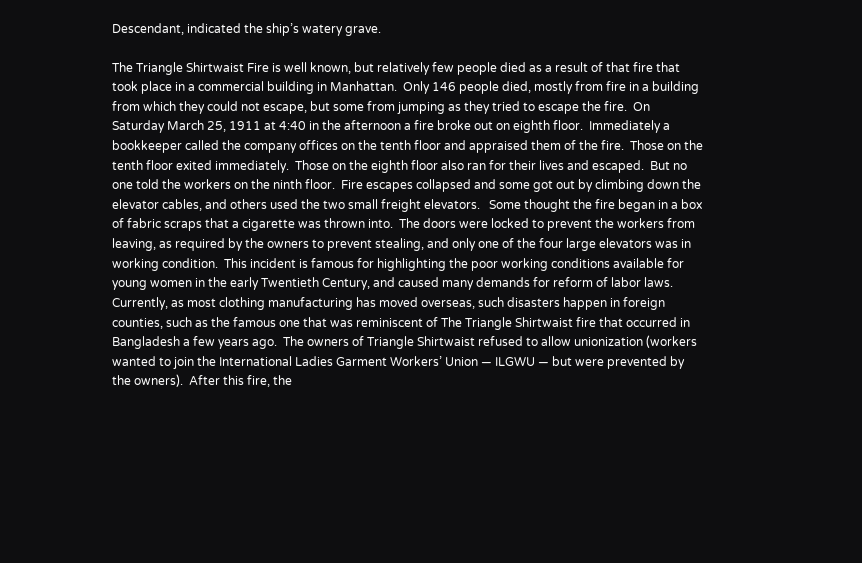Descendant, indicated the ship’s watery grave.

The Triangle Shirtwaist Fire is well known, but relatively few people died as a result of that fire that took place in a commercial building in Manhattan.  Only 146 people died, mostly from fire in a building from which they could not escape, but some from jumping as they tried to escape the fire.  On Saturday March 25, 1911 at 4:40 in the afternoon a fire broke out on eighth floor.  Immediately a bookkeeper called the company offices on the tenth floor and appraised them of the fire.  Those on the tenth floor exited immediately.  Those on the eighth floor also ran for their lives and escaped.  But no one told the workers on the ninth floor.  Fire escapes collapsed and some got out by climbing down the elevator cables, and others used the two small freight elevators.   Some thought the fire began in a box of fabric scraps that a cigarette was thrown into.  The doors were locked to prevent the workers from leaving, as required by the owners to prevent stealing, and only one of the four large elevators was in working condition.  This incident is famous for highlighting the poor working conditions available for young women in the early Twentieth Century, and caused many demands for reform of labor laws.  Currently, as most clothing manufacturing has moved overseas, such disasters happen in foreign counties, such as the famous one that was reminiscent of The Triangle Shirtwaist fire that occurred in Bangladesh a few years ago.  The owners of Triangle Shirtwaist refused to allow unionization (workers wanted to join the International Ladies Garment Workers’ Union — ILGWU — but were prevented by the owners).  After this fire, the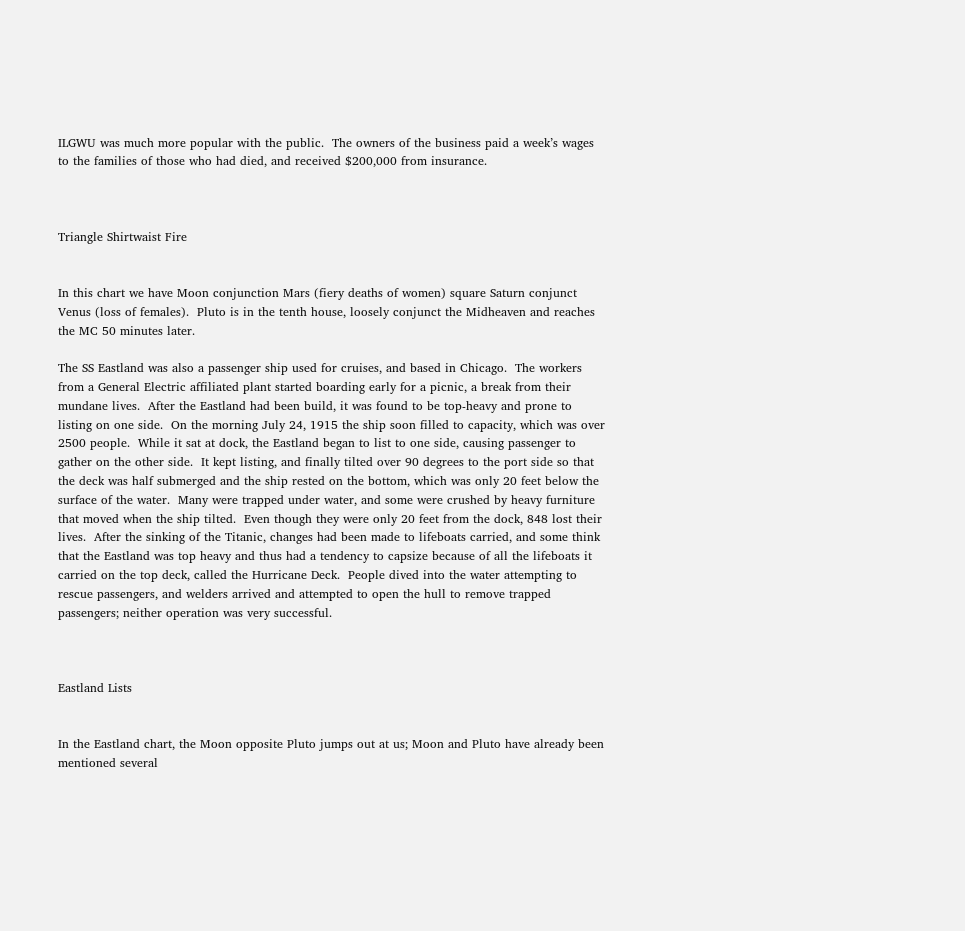ILGWU was much more popular with the public.  The owners of the business paid a week’s wages to the families of those who had died, and received $200,000 from insurance.



Triangle Shirtwaist Fire


In this chart we have Moon conjunction Mars (fiery deaths of women) square Saturn conjunct Venus (loss of females).  Pluto is in the tenth house, loosely conjunct the Midheaven and reaches the MC 50 minutes later.

The SS Eastland was also a passenger ship used for cruises, and based in Chicago.  The workers from a General Electric affiliated plant started boarding early for a picnic, a break from their mundane lives.  After the Eastland had been build, it was found to be top-heavy and prone to listing on one side.  On the morning July 24, 1915 the ship soon filled to capacity, which was over 2500 people.  While it sat at dock, the Eastland began to list to one side, causing passenger to gather on the other side.  It kept listing, and finally tilted over 90 degrees to the port side so that the deck was half submerged and the ship rested on the bottom, which was only 20 feet below the surface of the water.  Many were trapped under water, and some were crushed by heavy furniture that moved when the ship tilted.  Even though they were only 20 feet from the dock, 848 lost their lives.  After the sinking of the Titanic, changes had been made to lifeboats carried, and some think that the Eastland was top heavy and thus had a tendency to capsize because of all the lifeboats it carried on the top deck, called the Hurricane Deck.  People dived into the water attempting to rescue passengers, and welders arrived and attempted to open the hull to remove trapped passengers; neither operation was very successful.



Eastland Lists


In the Eastland chart, the Moon opposite Pluto jumps out at us; Moon and Pluto have already been mentioned several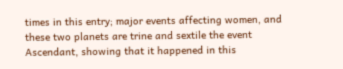times in this entry; major events affecting women, and these two planets are trine and sextile the event Ascendant, showing that it happened in this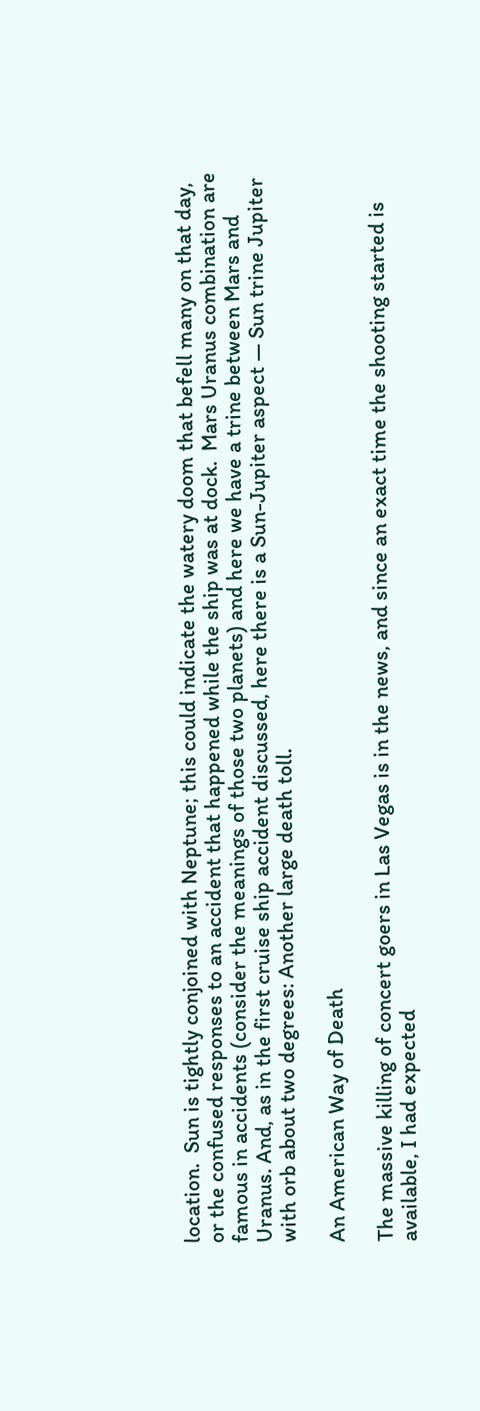location.  Sun is tightly conjoined with Neptune; this could indicate the watery doom that befell many on that day, or the confused responses to an accident that happened while the ship was at dock.  Mars Uranus combination are famous in accidents (consider the meanings of those two planets) and here we have a trine between Mars and Uranus. And, as in the first cruise ship accident discussed, here there is a Sun-Jupiter aspect — Sun trine Jupiter with orb about two degrees: Another large death toll.

An American Way of Death

The massive killing of concert goers in Las Vegas is in the news, and since an exact time the shooting started is available, I had expected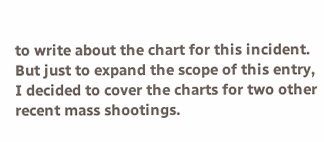to write about the chart for this incident. But just to expand the scope of this entry, I decided to cover the charts for two other recent mass shootings.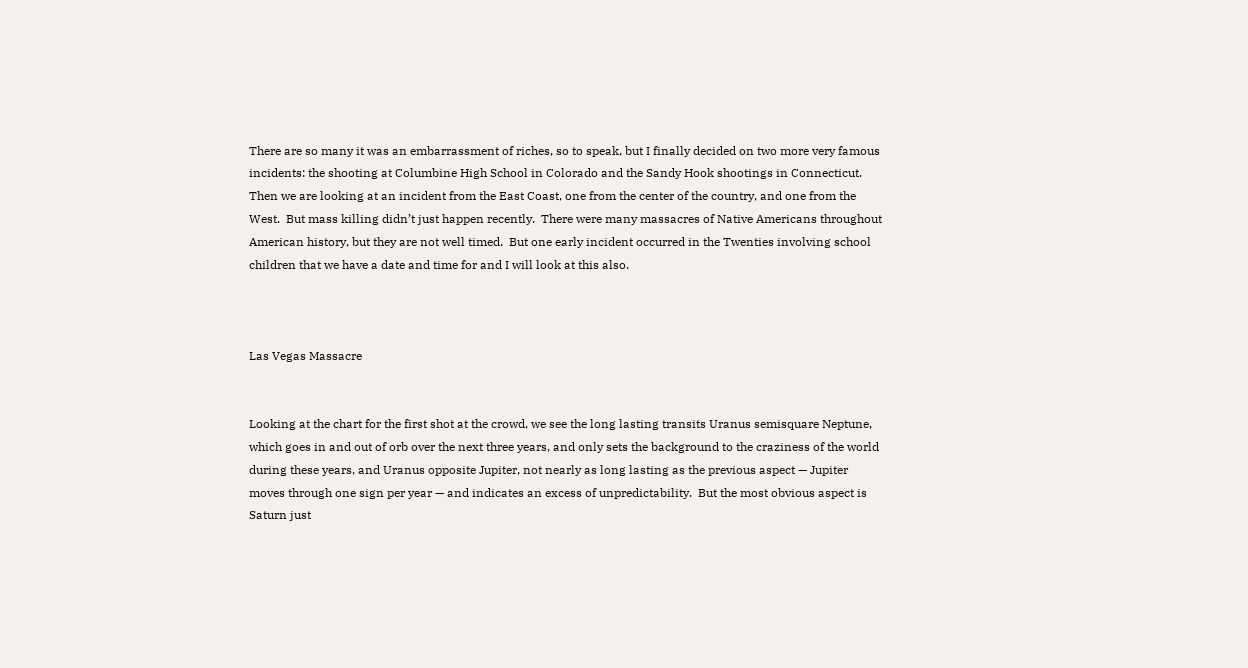There are so many it was an embarrassment of riches, so to speak, but I finally decided on two more very famous incidents: the shooting at Columbine High School in Colorado and the Sandy Hook shootings in Connecticut.  Then we are looking at an incident from the East Coast, one from the center of the country, and one from the West.  But mass killing didn’t just happen recently.  There were many massacres of Native Americans throughout American history, but they are not well timed.  But one early incident occurred in the Twenties involving school children that we have a date and time for and I will look at this also.



Las Vegas Massacre


Looking at the chart for the first shot at the crowd, we see the long lasting transits Uranus semisquare Neptune, which goes in and out of orb over the next three years, and only sets the background to the craziness of the world during these years, and Uranus opposite Jupiter, not nearly as long lasting as the previous aspect — Jupiter moves through one sign per year — and indicates an excess of unpredictability.  But the most obvious aspect is Saturn just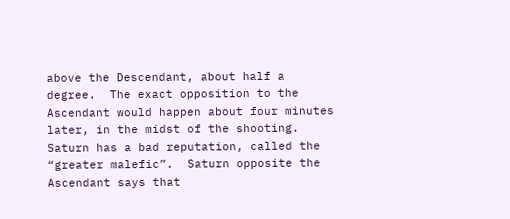above the Descendant, about half a degree.  The exact opposition to the Ascendant would happen about four minutes later, in the midst of the shooting.  Saturn has a bad reputation, called the “greater malefic”.  Saturn opposite the Ascendant says that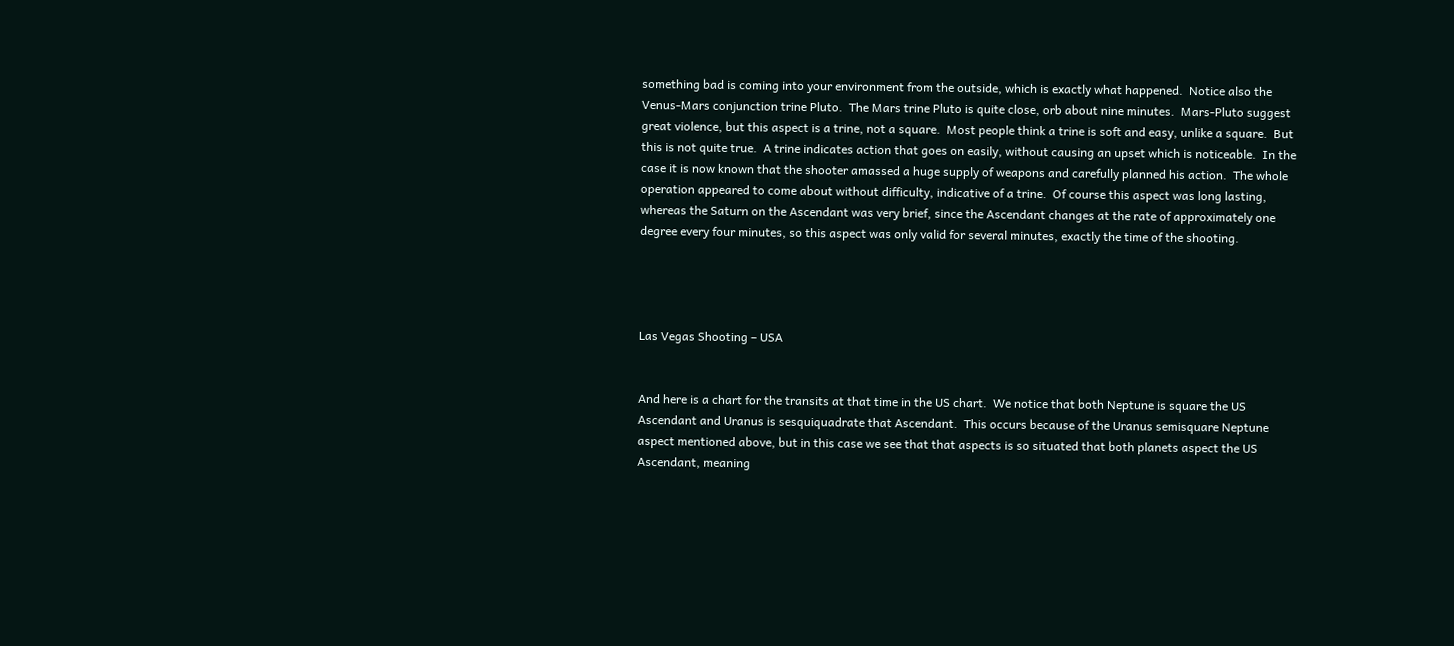something bad is coming into your environment from the outside, which is exactly what happened.  Notice also the Venus-Mars conjunction trine Pluto.  The Mars trine Pluto is quite close, orb about nine minutes.  Mars-Pluto suggest great violence, but this aspect is a trine, not a square.  Most people think a trine is soft and easy, unlike a square.  But this is not quite true.  A trine indicates action that goes on easily, without causing an upset which is noticeable.  In the case it is now known that the shooter amassed a huge supply of weapons and carefully planned his action.  The whole operation appeared to come about without difficulty, indicative of a trine.  Of course this aspect was long lasting, whereas the Saturn on the Ascendant was very brief, since the Ascendant changes at the rate of approximately one degree every four minutes, so this aspect was only valid for several minutes, exactly the time of the shooting.




Las Vegas Shooting – USA


And here is a chart for the transits at that time in the US chart.  We notice that both Neptune is square the US Ascendant and Uranus is sesquiquadrate that Ascendant.  This occurs because of the Uranus semisquare Neptune aspect mentioned above, but in this case we see that that aspects is so situated that both planets aspect the US Ascendant, meaning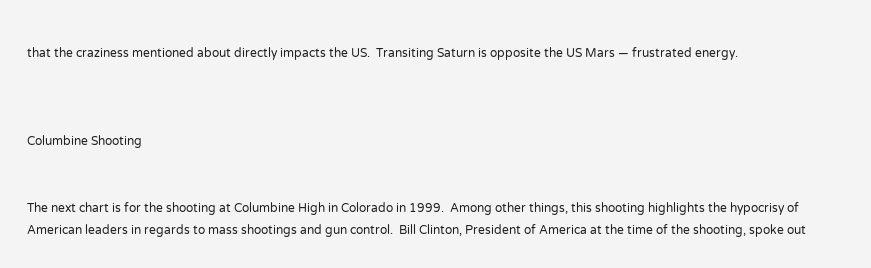that the craziness mentioned about directly impacts the US.  Transiting Saturn is opposite the US Mars — frustrated energy.



Columbine Shooting


The next chart is for the shooting at Columbine High in Colorado in 1999.  Among other things, this shooting highlights the hypocrisy of American leaders in regards to mass shootings and gun control.  Bill Clinton, President of America at the time of the shooting, spoke out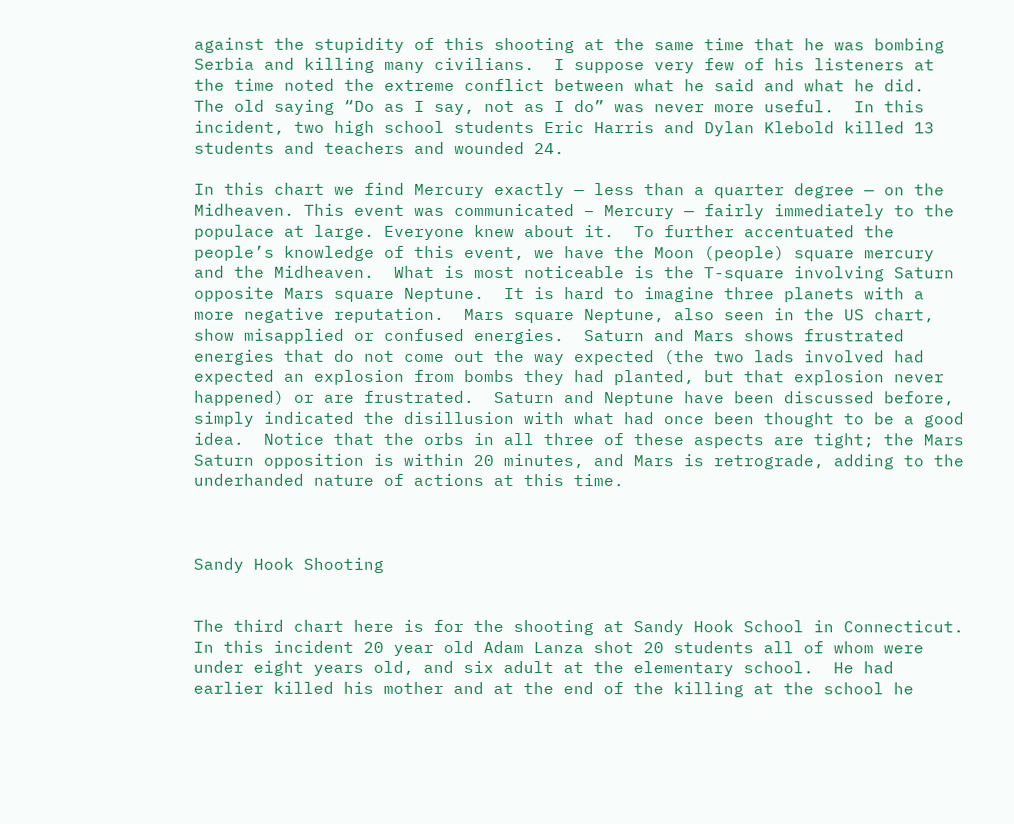against the stupidity of this shooting at the same time that he was bombing Serbia and killing many civilians.  I suppose very few of his listeners at the time noted the extreme conflict between what he said and what he did.  The old saying “Do as I say, not as I do” was never more useful.  In this incident, two high school students Eric Harris and Dylan Klebold killed 13 students and teachers and wounded 24.

In this chart we find Mercury exactly — less than a quarter degree — on the Midheaven. This event was communicated – Mercury — fairly immediately to the populace at large. Everyone knew about it.  To further accentuated the people’s knowledge of this event, we have the Moon (people) square mercury and the Midheaven.  What is most noticeable is the T-square involving Saturn opposite Mars square Neptune.  It is hard to imagine three planets with a more negative reputation.  Mars square Neptune, also seen in the US chart, show misapplied or confused energies.  Saturn and Mars shows frustrated energies that do not come out the way expected (the two lads involved had expected an explosion from bombs they had planted, but that explosion never happened) or are frustrated.  Saturn and Neptune have been discussed before, simply indicated the disillusion with what had once been thought to be a good idea.  Notice that the orbs in all three of these aspects are tight; the Mars Saturn opposition is within 20 minutes, and Mars is retrograde, adding to the underhanded nature of actions at this time.



Sandy Hook Shooting


The third chart here is for the shooting at Sandy Hook School in Connecticut.  In this incident 20 year old Adam Lanza shot 20 students all of whom were under eight years old, and six adult at the elementary school.  He had earlier killed his mother and at the end of the killing at the school he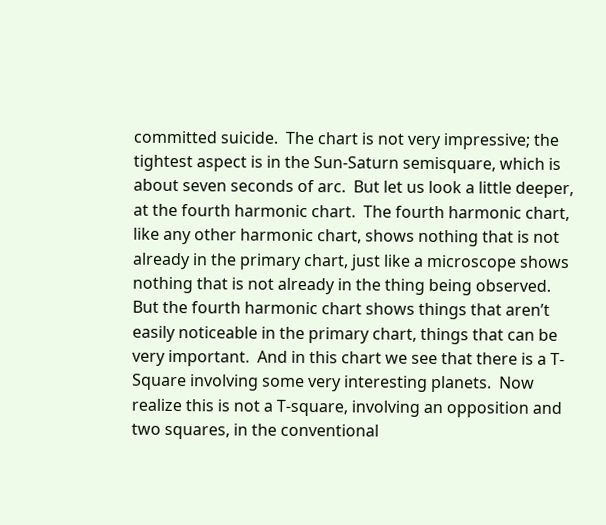committed suicide.  The chart is not very impressive; the tightest aspect is in the Sun-Saturn semisquare, which is about seven seconds of arc.  But let us look a little deeper, at the fourth harmonic chart.  The fourth harmonic chart, like any other harmonic chart, shows nothing that is not already in the primary chart, just like a microscope shows nothing that is not already in the thing being observed.  But the fourth harmonic chart shows things that aren’t easily noticeable in the primary chart, things that can be very important.  And in this chart we see that there is a T-Square involving some very interesting planets.  Now realize this is not a T-square, involving an opposition and two squares, in the conventional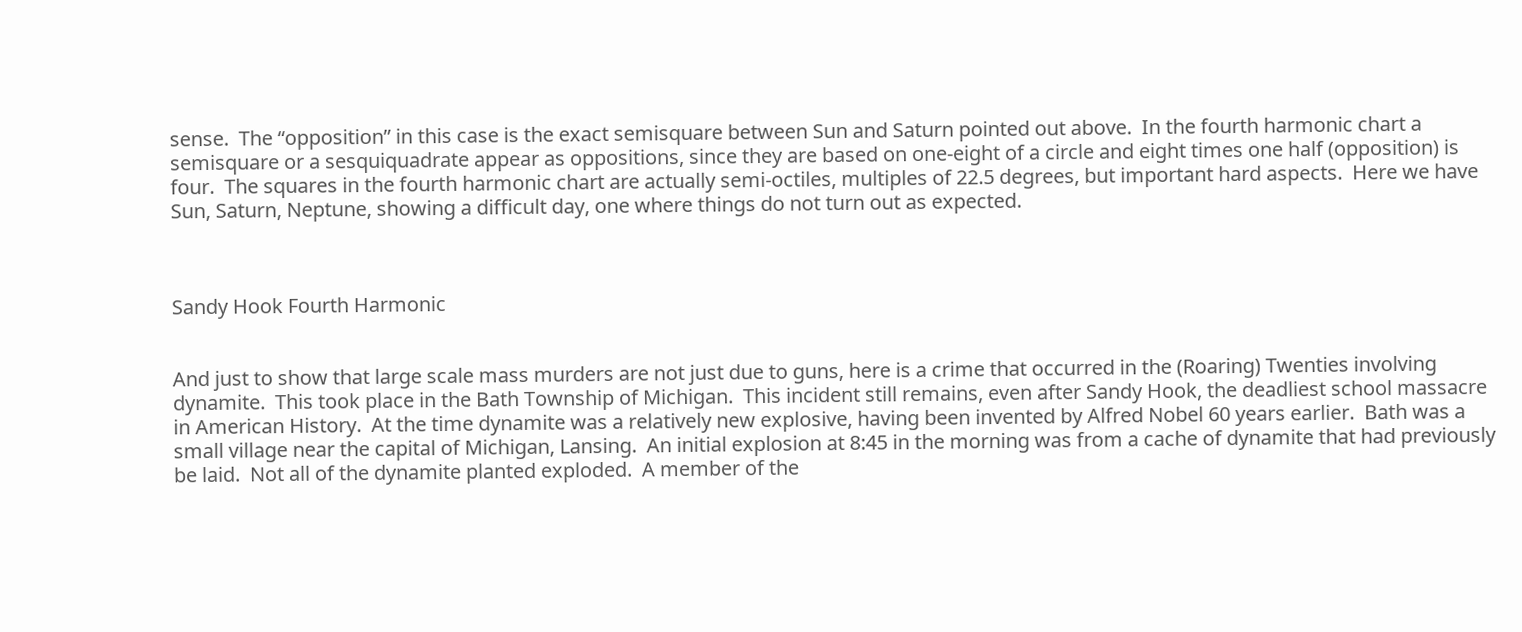sense.  The “opposition” in this case is the exact semisquare between Sun and Saturn pointed out above.  In the fourth harmonic chart a semisquare or a sesquiquadrate appear as oppositions, since they are based on one-eight of a circle and eight times one half (opposition) is four.  The squares in the fourth harmonic chart are actually semi-octiles, multiples of 22.5 degrees, but important hard aspects.  Here we have Sun, Saturn, Neptune, showing a difficult day, one where things do not turn out as expected.



Sandy Hook Fourth Harmonic


And just to show that large scale mass murders are not just due to guns, here is a crime that occurred in the (Roaring) Twenties involving dynamite.  This took place in the Bath Township of Michigan.  This incident still remains, even after Sandy Hook, the deadliest school massacre in American History.  At the time dynamite was a relatively new explosive, having been invented by Alfred Nobel 60 years earlier.  Bath was a small village near the capital of Michigan, Lansing.  An initial explosion at 8:45 in the morning was from a cache of dynamite that had previously be laid.  Not all of the dynamite planted exploded.  A member of the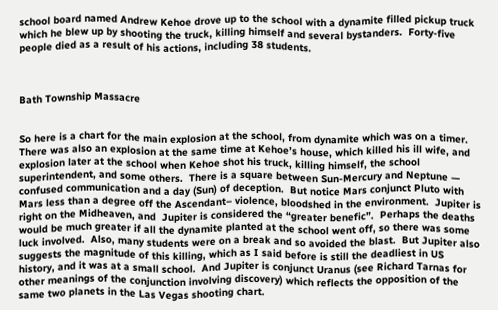school board named Andrew Kehoe drove up to the school with a dynamite filled pickup truck which he blew up by shooting the truck, killing himself and several bystanders.  Forty-five people died as a result of his actions, including 38 students.



Bath Township Massacre


So here is a chart for the main explosion at the school, from dynamite which was on a timer.  There was also an explosion at the same time at Kehoe’s house, which killed his ill wife, and explosion later at the school when Kehoe shot his truck, killing himself, the school superintendent, and some others.  There is a square between Sun-Mercury and Neptune — confused communication and a day (Sun) of deception.  But notice Mars conjunct Pluto with Mars less than a degree off the Ascendant– violence, bloodshed in the environment.  Jupiter is right on the Midheaven, and  Jupiter is considered the “greater benefic”.  Perhaps the deaths would be much greater if all the dynamite planted at the school went off, so there was some luck involved.  Also, many students were on a break and so avoided the blast.  But Jupiter also suggests the magnitude of this killing, which as I said before is still the deadliest in US history, and it was at a small school.  And Jupiter is conjunct Uranus (see Richard Tarnas for other meanings of the conjunction involving discovery) which reflects the opposition of the same two planets in the Las Vegas shooting chart.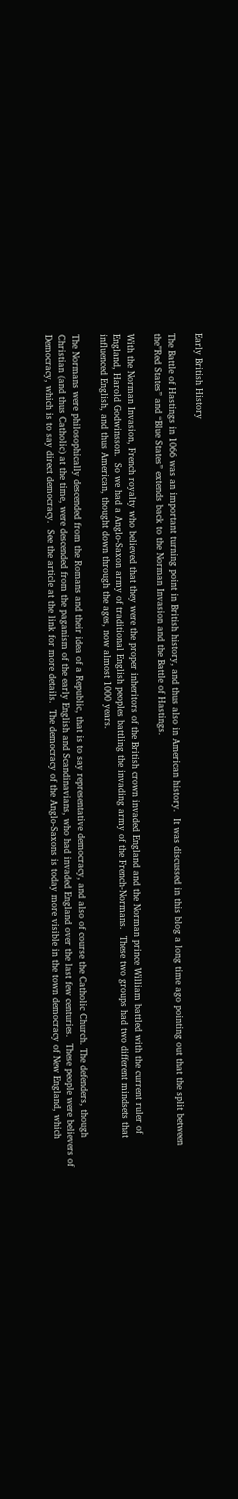Early British History

The Battle of Hastings in 1066 was an important turning point in British history, and thus also in American history.  It was discussed in this blog a long time ago pointing out that the split between the”Red States” and “Blue States” extends back to the Norman Invasion and the Battle of Hastings.

With the Norman Invasion, French royalty who believed that they were the proper inheritors of the British crown invaded England and the Norman prince William battled with the current ruler of England, Harold Godwinsson.  So we had a Anglo-Saxon army of traditional English peoples battling the invading army of the French-Normans.  These two groups had two different mindsets that influenced English, and thus American, thought down through the ages, now almost 1000 years.

The Normans were philosophically descended from the Romans and their idea of a Republic, that is to say representative democracy, and also of course the Catholic Church. The defenders, though Christian (and thus Catholic) at the time, were descended from the paganism of the early English and Scandinavians, who had invaded England over the last few centuries.  These people were believers of Democracy, which is to say direct democracy.  See the article at the link for more details.  The democracy of the Anglo-Saxons is today more visible in the town democracy of New England, which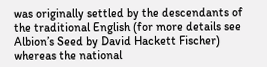was originally settled by the descendants of the traditional English (for more details see Albion’s Seed by David Hackett Fischer) whereas the national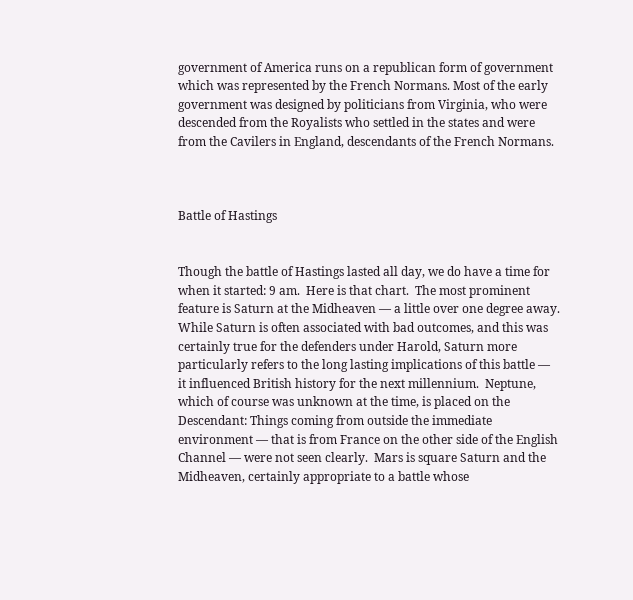government of America runs on a republican form of government which was represented by the French Normans. Most of the early government was designed by politicians from Virginia, who were descended from the Royalists who settled in the states and were from the Cavilers in England, descendants of the French Normans.



Battle of Hastings


Though the battle of Hastings lasted all day, we do have a time for when it started: 9 am.  Here is that chart.  The most prominent feature is Saturn at the Midheaven — a little over one degree away.  While Saturn is often associated with bad outcomes, and this was certainly true for the defenders under Harold, Saturn more particularly refers to the long lasting implications of this battle — it influenced British history for the next millennium.  Neptune, which of course was unknown at the time, is placed on the Descendant: Things coming from outside the immediate environment — that is from France on the other side of the English Channel — were not seen clearly.  Mars is square Saturn and the Midheaven, certainly appropriate to a battle whose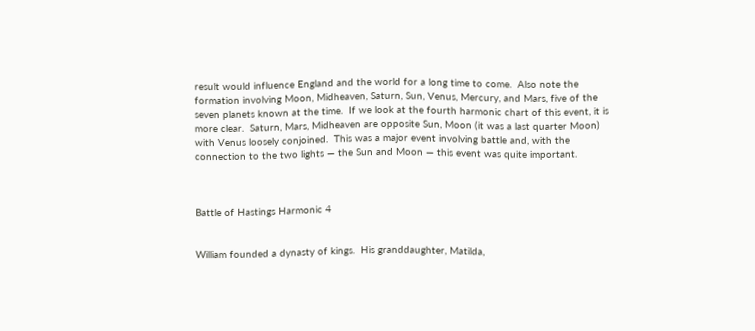result would influence England and the world for a long time to come.  Also note the formation involving Moon, Midheaven, Saturn, Sun, Venus, Mercury, and Mars, five of the seven planets known at the time.  If we look at the fourth harmonic chart of this event, it is more clear.  Saturn, Mars, Midheaven are opposite Sun, Moon (it was a last quarter Moon) with Venus loosely conjoined.  This was a major event involving battle and, with the connection to the two lights — the Sun and Moon — this event was quite important.



Battle of Hastings Harmonic 4


William founded a dynasty of kings.  His granddaughter, Matilda,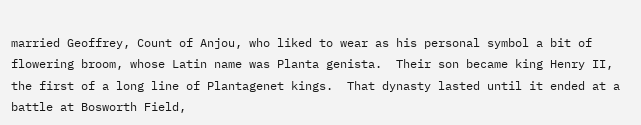married Geoffrey, Count of Anjou, who liked to wear as his personal symbol a bit of flowering broom, whose Latin name was Planta genista.  Their son became king Henry II, the first of a long line of Plantagenet kings.  That dynasty lasted until it ended at a battle at Bosworth Field,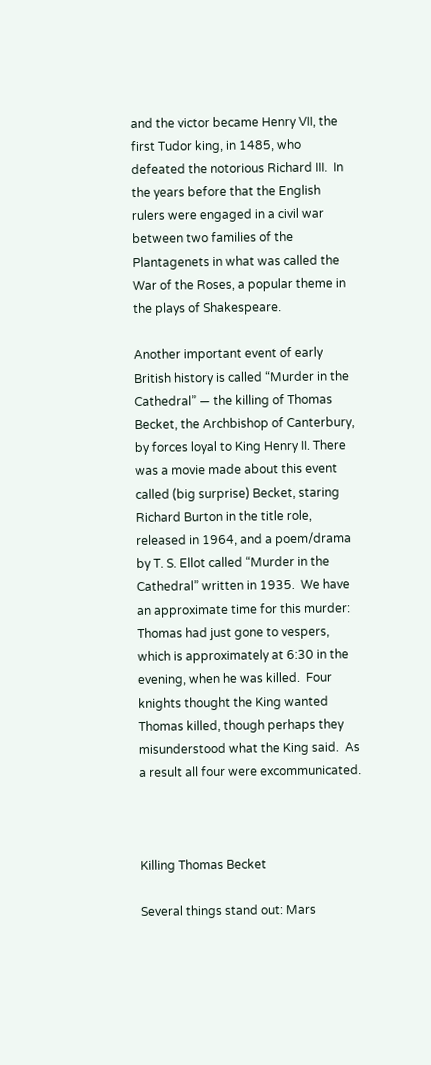and the victor became Henry VII, the first Tudor king, in 1485, who defeated the notorious Richard III.  In the years before that the English rulers were engaged in a civil war between two families of the Plantagenets in what was called the War of the Roses, a popular theme in the plays of Shakespeare.

Another important event of early British history is called “Murder in the Cathedral” — the killing of Thomas Becket, the Archbishop of Canterbury, by forces loyal to King Henry II. There was a movie made about this event called (big surprise) Becket, staring Richard Burton in the title role, released in 1964, and a poem/drama by T. S. Ellot called “Murder in the Cathedral” written in 1935.  We have an approximate time for this murder: Thomas had just gone to vespers, which is approximately at 6:30 in the evening, when he was killed.  Four knights thought the King wanted Thomas killed, though perhaps they misunderstood what the King said.  As a result all four were excommunicated.



Killing Thomas Becket

Several things stand out: Mars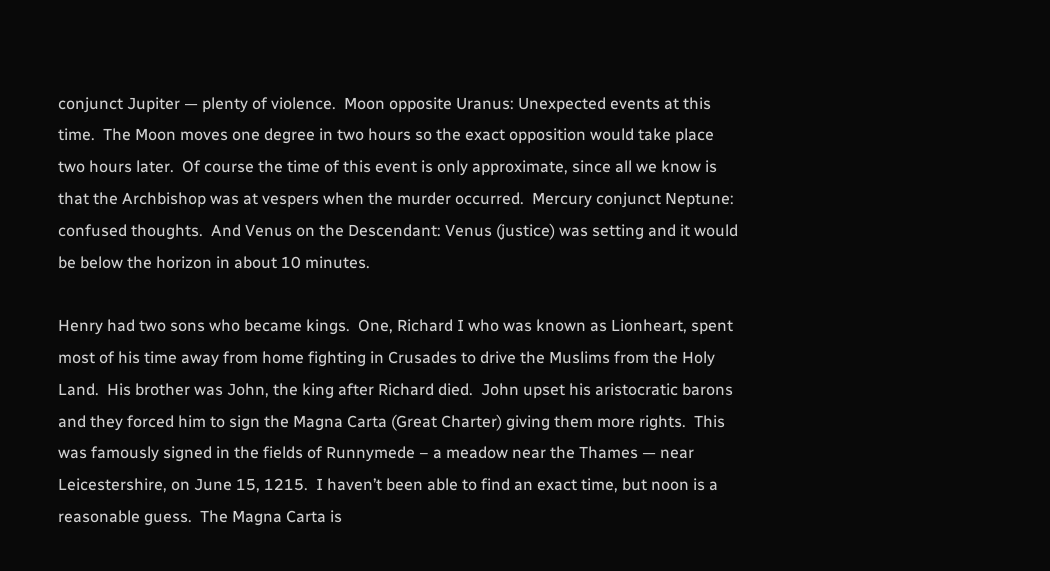conjunct Jupiter — plenty of violence.  Moon opposite Uranus: Unexpected events at this time.  The Moon moves one degree in two hours so the exact opposition would take place two hours later.  Of course the time of this event is only approximate, since all we know is that the Archbishop was at vespers when the murder occurred.  Mercury conjunct Neptune: confused thoughts.  And Venus on the Descendant: Venus (justice) was setting and it would be below the horizon in about 10 minutes.

Henry had two sons who became kings.  One, Richard I who was known as Lionheart, spent most of his time away from home fighting in Crusades to drive the Muslims from the Holy Land.  His brother was John, the king after Richard died.  John upset his aristocratic barons and they forced him to sign the Magna Carta (Great Charter) giving them more rights.  This was famously signed in the fields of Runnymede – a meadow near the Thames — near Leicestershire, on June 15, 1215.  I haven’t been able to find an exact time, but noon is a reasonable guess.  The Magna Carta is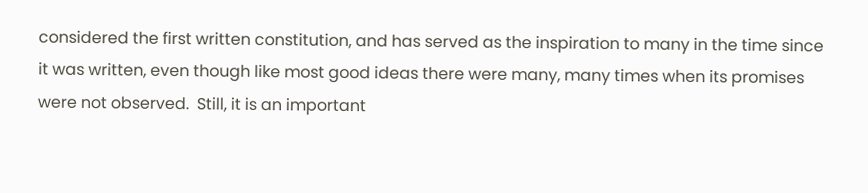considered the first written constitution, and has served as the inspiration to many in the time since it was written, even though like most good ideas there were many, many times when its promises were not observed.  Still, it is an important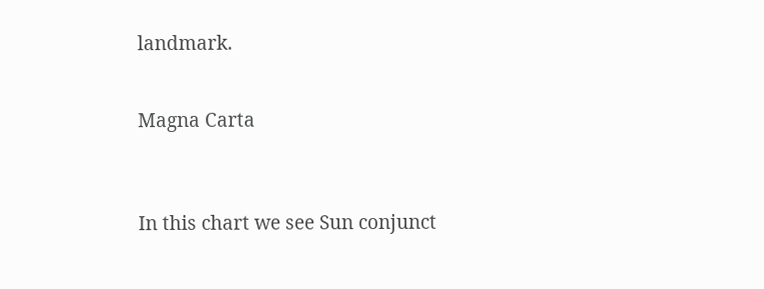landmark.


Magna Carta



In this chart we see Sun conjunct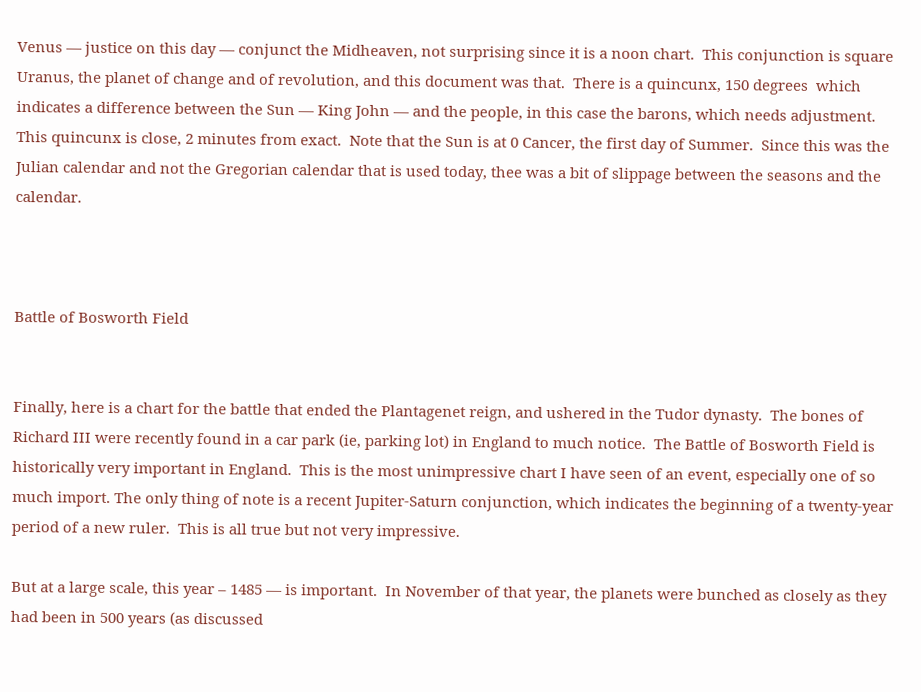Venus — justice on this day — conjunct the Midheaven, not surprising since it is a noon chart.  This conjunction is square Uranus, the planet of change and of revolution, and this document was that.  There is a quincunx, 150 degrees  which indicates a difference between the Sun — King John — and the people, in this case the barons, which needs adjustment.  This quincunx is close, 2 minutes from exact.  Note that the Sun is at 0 Cancer, the first day of Summer.  Since this was the Julian calendar and not the Gregorian calendar that is used today, thee was a bit of slippage between the seasons and the calendar.



Battle of Bosworth Field


Finally, here is a chart for the battle that ended the Plantagenet reign, and ushered in the Tudor dynasty.  The bones of Richard III were recently found in a car park (ie, parking lot) in England to much notice.  The Battle of Bosworth Field is historically very important in England.  This is the most unimpressive chart I have seen of an event, especially one of so much import. The only thing of note is a recent Jupiter-Saturn conjunction, which indicates the beginning of a twenty-year period of a new ruler.  This is all true but not very impressive.

But at a large scale, this year – 1485 — is important.  In November of that year, the planets were bunched as closely as they had been in 500 years (as discussed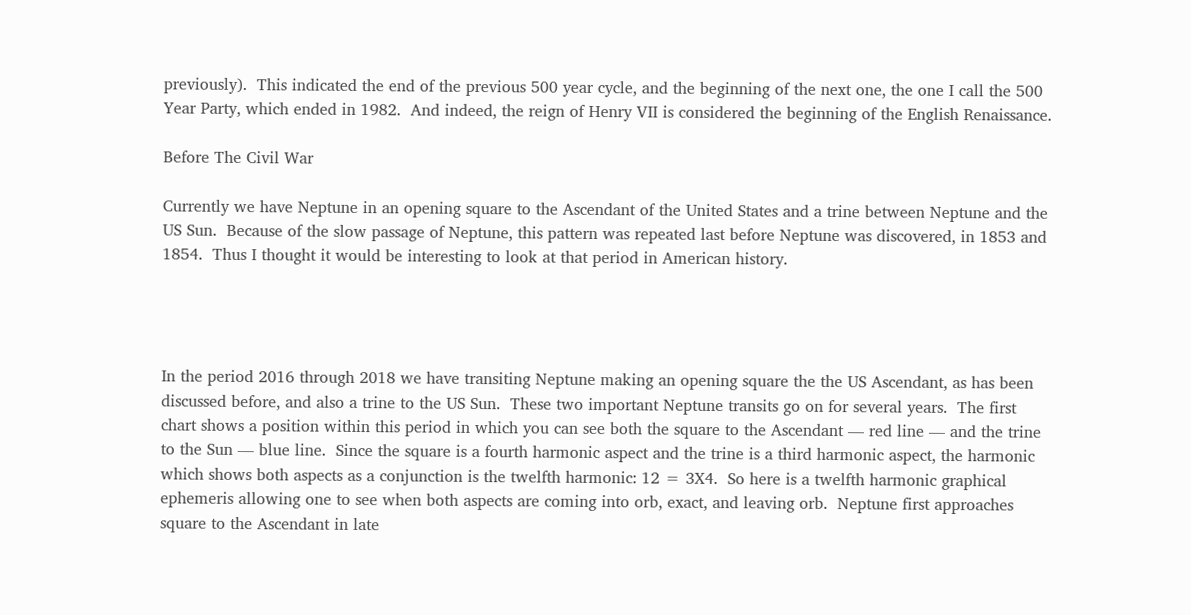previously).  This indicated the end of the previous 500 year cycle, and the beginning of the next one, the one I call the 500 Year Party, which ended in 1982.  And indeed, the reign of Henry VII is considered the beginning of the English Renaissance.

Before The Civil War

Currently we have Neptune in an opening square to the Ascendant of the United States and a trine between Neptune and the US Sun.  Because of the slow passage of Neptune, this pattern was repeated last before Neptune was discovered, in 1853 and 1854.  Thus I thought it would be interesting to look at that period in American history.




In the period 2016 through 2018 we have transiting Neptune making an opening square the the US Ascendant, as has been discussed before, and also a trine to the US Sun.  These two important Neptune transits go on for several years.  The first chart shows a position within this period in which you can see both the square to the Ascendant — red line — and the trine to the Sun — blue line.  Since the square is a fourth harmonic aspect and the trine is a third harmonic aspect, the harmonic which shows both aspects as a conjunction is the twelfth harmonic: 12 = 3X4.  So here is a twelfth harmonic graphical ephemeris allowing one to see when both aspects are coming into orb, exact, and leaving orb.  Neptune first approaches square to the Ascendant in late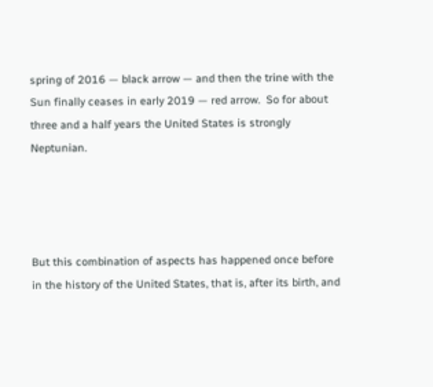spring of 2016 — black arrow — and then the trine with the Sun finally ceases in early 2019 — red arrow.  So for about three and a half years the United States is strongly Neptunian.




But this combination of aspects has happened once before in the history of the United States, that is, after its birth, and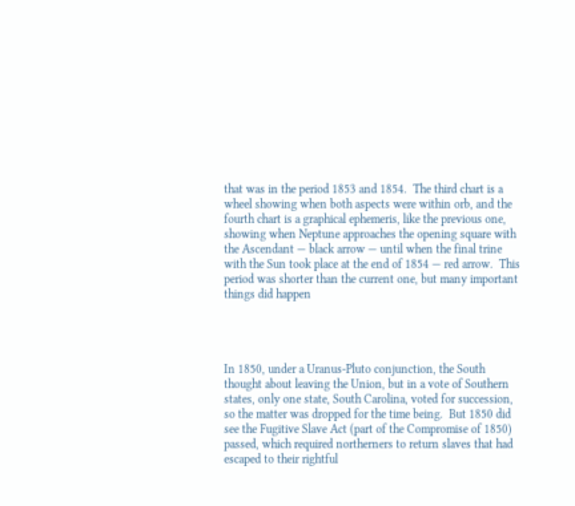that was in the period 1853 and 1854.  The third chart is a wheel showing when both aspects were within orb, and the fourth chart is a graphical ephemeris, like the previous one, showing when Neptune approaches the opening square with the Ascendant — black arrow — until when the final trine with the Sun took place at the end of 1854 — red arrow.  This period was shorter than the current one, but many important things did happen




In 1850, under a Uranus-Pluto conjunction, the South thought about leaving the Union, but in a vote of Southern states, only one state, South Carolina, voted for succession, so the matter was dropped for the time being.  But 1850 did see the Fugitive Slave Act (part of the Compromise of 1850) passed, which required northerners to return slaves that had escaped to their rightful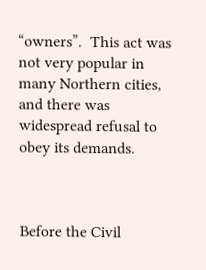“owners”.  This act was not very popular in many Northern cities, and there was widespread refusal to obey its demands.



Before the Civil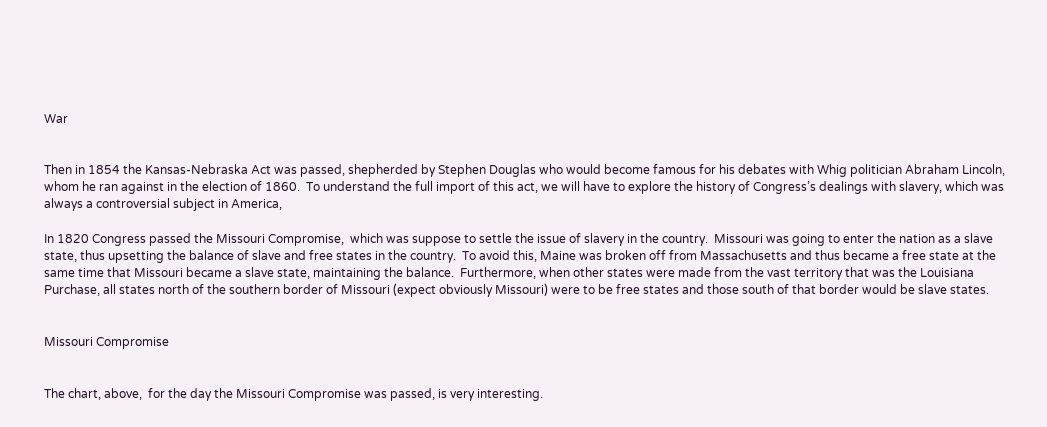War


Then in 1854 the Kansas-Nebraska Act was passed, shepherded by Stephen Douglas who would become famous for his debates with Whig politician Abraham Lincoln, whom he ran against in the election of 1860.  To understand the full import of this act, we will have to explore the history of Congress’s dealings with slavery, which was always a controversial subject in America,

In 1820 Congress passed the Missouri Compromise,  which was suppose to settle the issue of slavery in the country.  Missouri was going to enter the nation as a slave state, thus upsetting the balance of slave and free states in the country.  To avoid this, Maine was broken off from Massachusetts and thus became a free state at the same time that Missouri became a slave state, maintaining the balance.  Furthermore, when other states were made from the vast territory that was the Louisiana Purchase, all states north of the southern border of Missouri (expect obviously Missouri) were to be free states and those south of that border would be slave states.


Missouri Compromise


The chart, above,  for the day the Missouri Compromise was passed, is very interesting.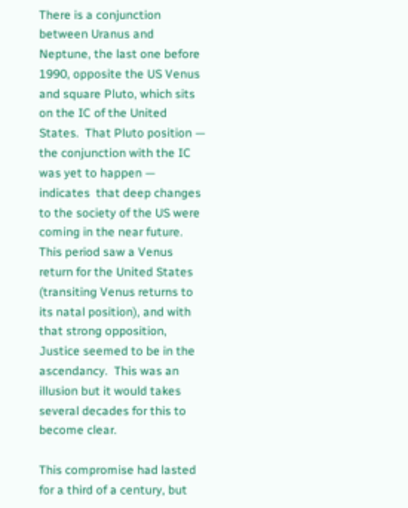There is a conjunction between Uranus and Neptune, the last one before 1990, opposite the US Venus and square Pluto, which sits on the IC of the United States.  That Pluto position — the conjunction with the IC was yet to happen — indicates  that deep changes to the society of the US were coming in the near future.  This period saw a Venus return for the United States (transiting Venus returns to its natal position), and with that strong opposition, Justice seemed to be in the ascendancy.  This was an illusion but it would takes several decades for this to become clear.

This compromise had lasted for a third of a century, but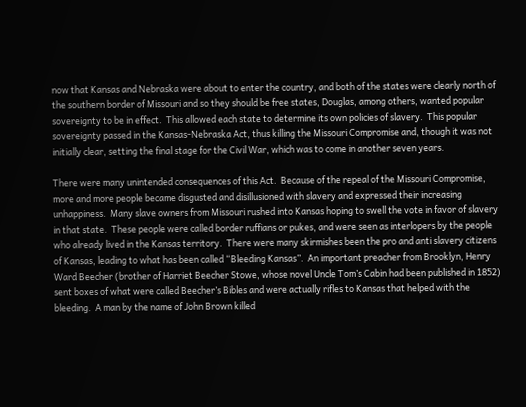now that Kansas and Nebraska were about to enter the country, and both of the states were clearly north of the southern border of Missouri and so they should be free states, Douglas, among others, wanted popular sovereignty to be in effect.  This allowed each state to determine its own policies of slavery.  This popular sovereignty passed in the Kansas-Nebraska Act, thus killing the Missouri Compromise and, though it was not initially clear, setting the final stage for the Civil War, which was to come in another seven years.

There were many unintended consequences of this Act.  Because of the repeal of the Missouri Compromise, more and more people became disgusted and disillusioned with slavery and expressed their increasing unhappiness.  Many slave owners from Missouri rushed into Kansas hoping to swell the vote in favor of slavery in that state.  These people were called border ruffians or pukes, and were seen as interlopers by the people who already lived in the Kansas territory.  There were many skirmishes been the pro and anti slavery citizens of Kansas, leading to what has been called “Bleeding Kansas”.  An important preacher from Brooklyn, Henry Ward Beecher (brother of Harriet Beecher Stowe, whose novel Uncle Tom’s Cabin had been published in 1852) sent boxes of what were called Beecher’s Bibles and were actually rifles to Kansas that helped with the bleeding.  A man by the name of John Brown killed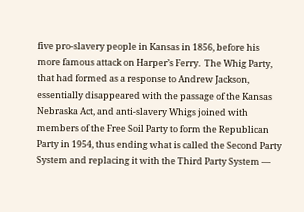five pro-slavery people in Kansas in 1856, before his more famous attack on Harper’s Ferry.  The Whig Party, that had formed as a response to Andrew Jackson, essentially disappeared with the passage of the Kansas Nebraska Act, and anti-slavery Whigs joined with members of the Free Soil Party to form the Republican Party in 1954, thus ending what is called the Second Party System and replacing it with the Third Party System —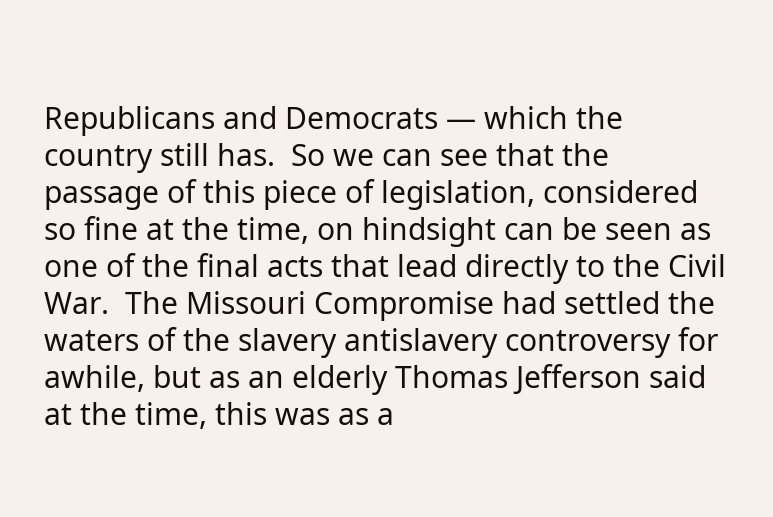Republicans and Democrats — which the country still has.  So we can see that the passage of this piece of legislation, considered so fine at the time, on hindsight can be seen as one of the final acts that lead directly to the Civil War.  The Missouri Compromise had settled the waters of the slavery antislavery controversy for awhile, but as an elderly Thomas Jefferson said at the time, this was as a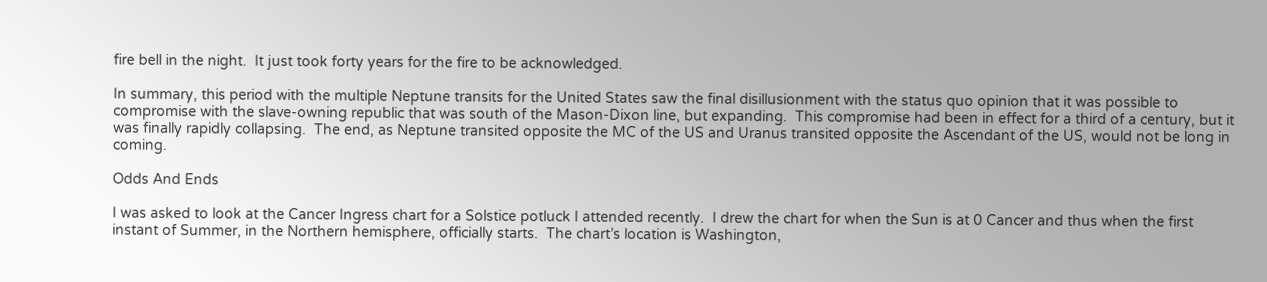fire bell in the night.  It just took forty years for the fire to be acknowledged.

In summary, this period with the multiple Neptune transits for the United States saw the final disillusionment with the status quo opinion that it was possible to compromise with the slave-owning republic that was south of the Mason-Dixon line, but expanding.  This compromise had been in effect for a third of a century, but it was finally rapidly collapsing.  The end, as Neptune transited opposite the MC of the US and Uranus transited opposite the Ascendant of the US, would not be long in coming.

Odds And Ends

I was asked to look at the Cancer Ingress chart for a Solstice potluck I attended recently.  I drew the chart for when the Sun is at 0 Cancer and thus when the first instant of Summer, in the Northern hemisphere, officially starts.  The chart’s location is Washington,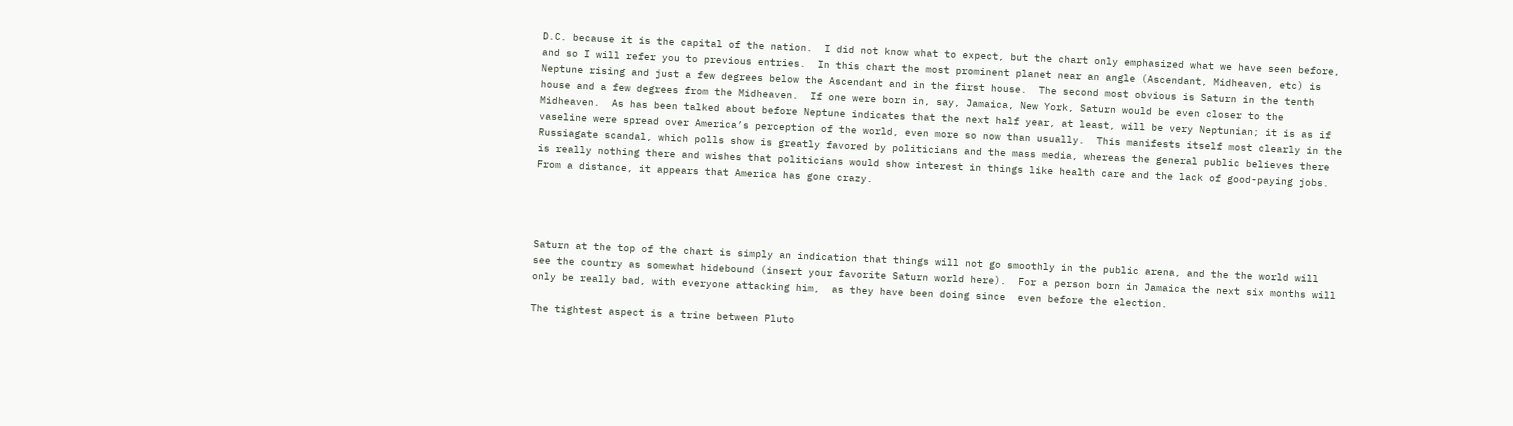D.C. because it is the capital of the nation.  I did not know what to expect, but the chart only emphasized what we have seen before, and so I will refer you to previous entries.  In this chart the most prominent planet near an angle (Ascendant, Midheaven, etc) is Neptune rising and just a few degrees below the Ascendant and in the first house.  The second most obvious is Saturn in the tenth house and a few degrees from the Midheaven.  If one were born in, say, Jamaica, New York, Saturn would be even closer to the Midheaven.  As has been talked about before Neptune indicates that the next half year, at least, will be very Neptunian; it is as if vaseline were spread over America’s perception of the world, even more so now than usually.  This manifests itself most clearly in the Russiagate scandal, which polls show is greatly favored by politicians and the mass media, whereas the general public believes there is really nothing there and wishes that politicians would show interest in things like health care and the lack of good-paying jobs.  From a distance, it appears that America has gone crazy.




Saturn at the top of the chart is simply an indication that things will not go smoothly in the public arena, and the the world will see the country as somewhat hidebound (insert your favorite Saturn world here).  For a person born in Jamaica the next six months will only be really bad, with everyone attacking him,  as they have been doing since  even before the election.

The tightest aspect is a trine between Pluto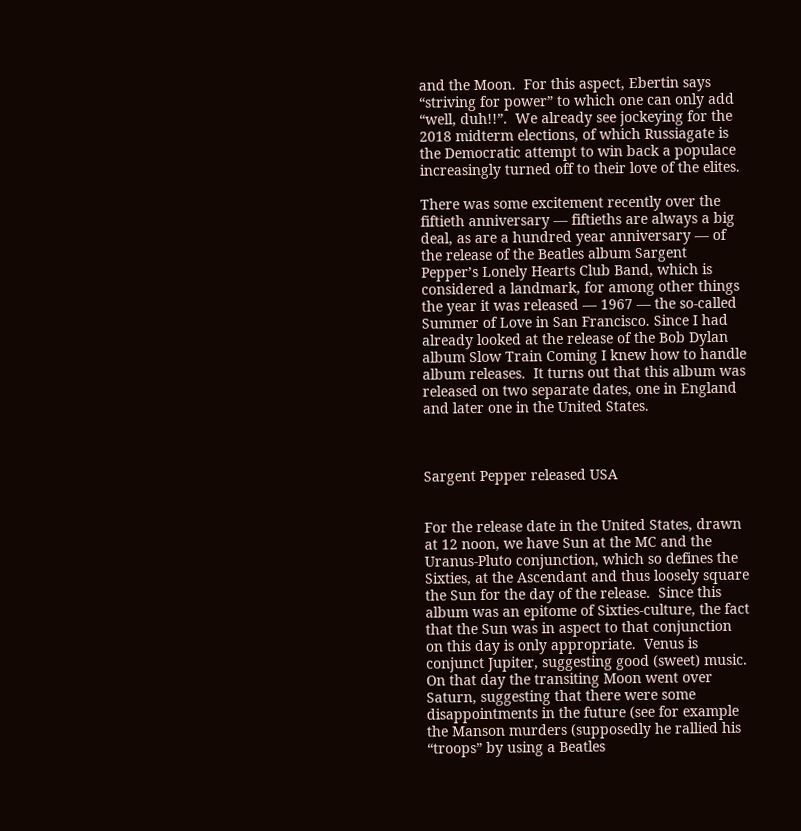and the Moon.  For this aspect, Ebertin says “striving for power” to which one can only add “well, duh!!”.  We already see jockeying for the 2018 midterm elections, of which Russiagate is the Democratic attempt to win back a populace increasingly turned off to their love of the elites.

There was some excitement recently over the fiftieth anniversary — fiftieths are always a big deal, as are a hundred year anniversary — of the release of the Beatles album Sargent Pepper’s Lonely Hearts Club Band, which is considered a landmark, for among other things the year it was released — 1967 — the so-called Summer of Love in San Francisco. Since I had already looked at the release of the Bob Dylan album Slow Train Coming I knew how to handle album releases.  It turns out that this album was released on two separate dates, one in England and later one in the United States.



Sargent Pepper released USA


For the release date in the United States, drawn at 12 noon, we have Sun at the MC and the Uranus-Pluto conjunction, which so defines the Sixties, at the Ascendant and thus loosely square the Sun for the day of the release.  Since this album was an epitome of Sixties-culture, the fact that the Sun was in aspect to that conjunction on this day is only appropriate.  Venus is conjunct Jupiter, suggesting good (sweet) music.  On that day the transiting Moon went over Saturn, suggesting that there were some disappointments in the future (see for example the Manson murders (supposedly he rallied his “troops” by using a Beatles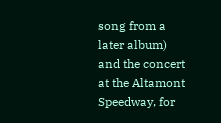song from a later album) and the concert at the Altamont Speedway, for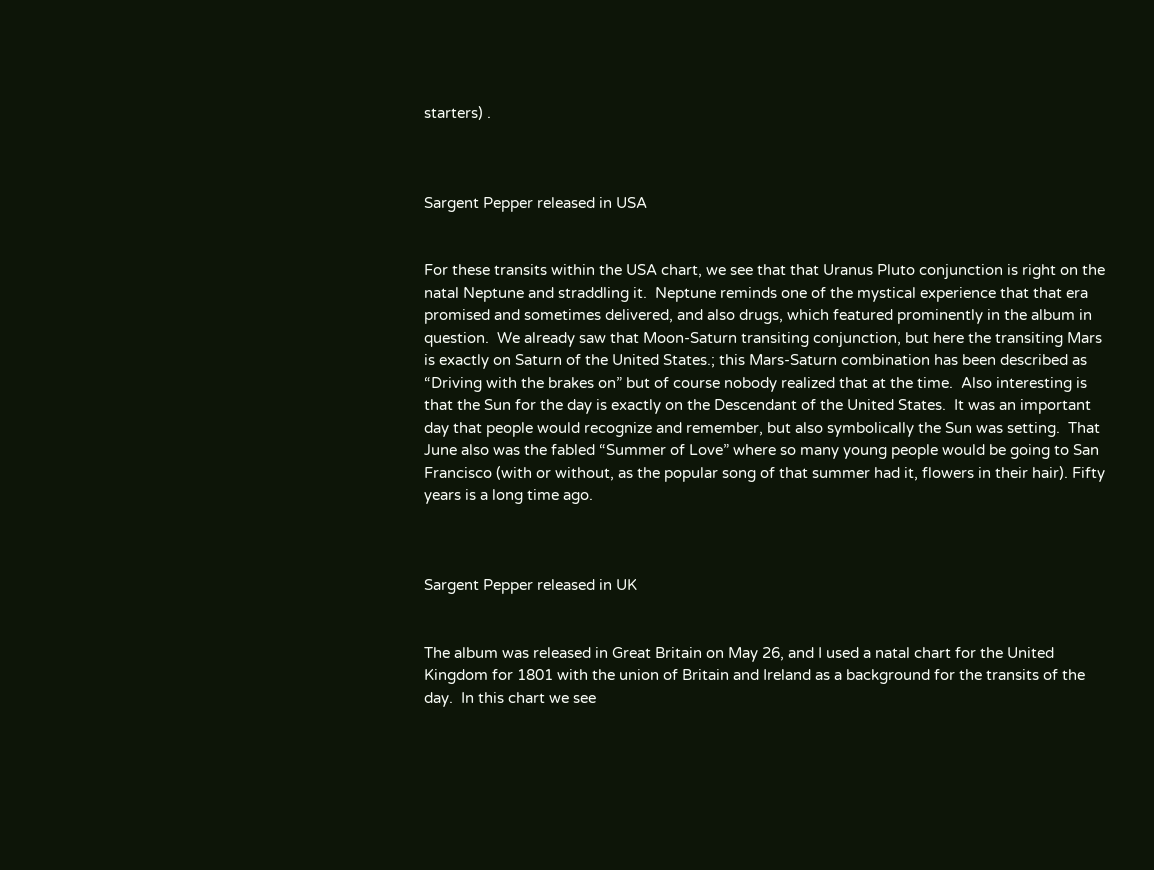starters) .



Sargent Pepper released in USA


For these transits within the USA chart, we see that that Uranus Pluto conjunction is right on the natal Neptune and straddling it.  Neptune reminds one of the mystical experience that that era promised and sometimes delivered, and also drugs, which featured prominently in the album in question.  We already saw that Moon-Saturn transiting conjunction, but here the transiting Mars is exactly on Saturn of the United States.; this Mars-Saturn combination has been described as “Driving with the brakes on” but of course nobody realized that at the time.  Also interesting is that the Sun for the day is exactly on the Descendant of the United States.  It was an important day that people would recognize and remember, but also symbolically the Sun was setting.  That June also was the fabled “Summer of Love” where so many young people would be going to San Francisco (with or without, as the popular song of that summer had it, flowers in their hair). Fifty years is a long time ago.



Sargent Pepper released in UK


The album was released in Great Britain on May 26, and I used a natal chart for the United Kingdom for 1801 with the union of Britain and Ireland as a background for the transits of the day.  In this chart we see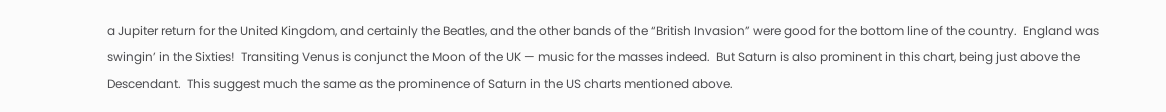a Jupiter return for the United Kingdom, and certainly the Beatles, and the other bands of the “British Invasion” were good for the bottom line of the country.  England was swingin’ in the Sixties!  Transiting Venus is conjunct the Moon of the UK — music for the masses indeed.  But Saturn is also prominent in this chart, being just above the Descendant.  This suggest much the same as the prominence of Saturn in the US charts mentioned above.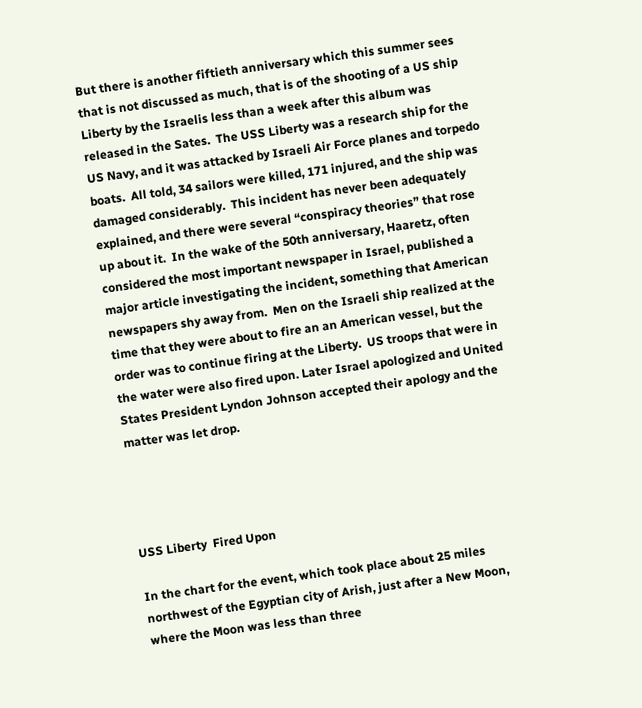But there is another fiftieth anniversary which this summer sees that is not discussed as much, that is of the shooting of a US ship Liberty by the Israelis less than a week after this album was released in the Sates.  The USS Liberty was a research ship for the US Navy, and it was attacked by Israeli Air Force planes and torpedo boats.  All told, 34 sailors were killed, 171 injured, and the ship was damaged considerably.  This incident has never been adequately explained, and there were several “conspiracy theories” that rose up about it.  In the wake of the 50th anniversary, Haaretz, often considered the most important newspaper in Israel, published a major article investigating the incident, something that American newspapers shy away from.  Men on the Israeli ship realized at the time that they were about to fire an an American vessel, but the order was to continue firing at the Liberty.  US troops that were in the water were also fired upon. Later Israel apologized and United States President Lyndon Johnson accepted their apology and the matter was let drop.




USS Liberty  Fired Upon

In the chart for the event, which took place about 25 miles northwest of the Egyptian city of Arish, just after a New Moon, where the Moon was less than three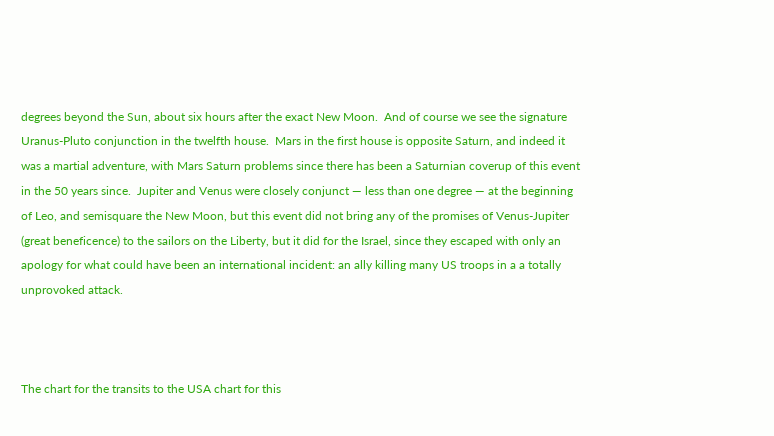degrees beyond the Sun, about six hours after the exact New Moon.  And of course we see the signature Uranus-Pluto conjunction in the twelfth house.  Mars in the first house is opposite Saturn, and indeed it was a martial adventure, with Mars Saturn problems since there has been a Saturnian coverup of this event in the 50 years since.  Jupiter and Venus were closely conjunct — less than one degree — at the beginning of Leo, and semisquare the New Moon, but this event did not bring any of the promises of Venus-Jupiter (great beneficence) to the sailors on the Liberty, but it did for the Israel, since they escaped with only an apology for what could have been an international incident: an ally killing many US troops in a a totally unprovoked attack.



The chart for the transits to the USA chart for this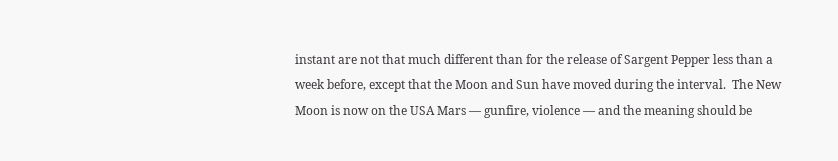instant are not that much different than for the release of Sargent Pepper less than a week before, except that the Moon and Sun have moved during the interval.  The New Moon is now on the USA Mars — gunfire, violence — and the meaning should be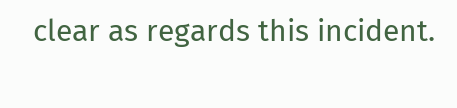clear as regards this incident.